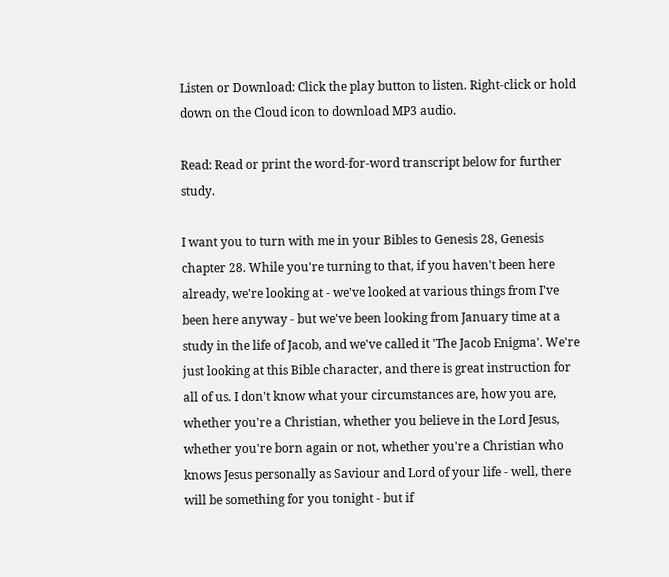Listen or Download: Click the play button to listen. Right-click or hold down on the Cloud icon to download MP3 audio.

Read: Read or print the word-for-word transcript below for further study.

I want you to turn with me in your Bibles to Genesis 28, Genesis chapter 28. While you're turning to that, if you haven't been here already, we're looking at - we've looked at various things from I've been here anyway - but we've been looking from January time at a study in the life of Jacob, and we've called it 'The Jacob Enigma'. We're just looking at this Bible character, and there is great instruction for all of us. I don't know what your circumstances are, how you are, whether you're a Christian, whether you believe in the Lord Jesus, whether you're born again or not, whether you're a Christian who knows Jesus personally as Saviour and Lord of your life - well, there will be something for you tonight - but if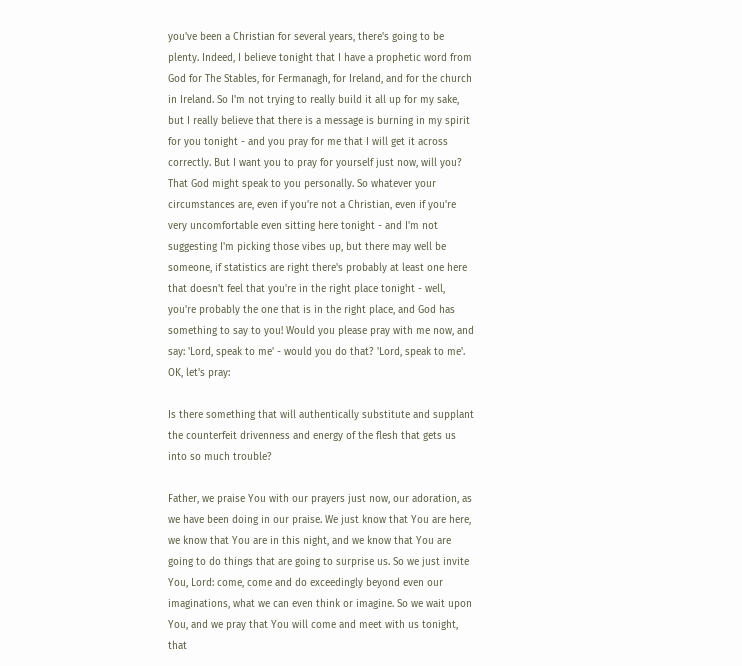you've been a Christian for several years, there's going to be plenty. Indeed, I believe tonight that I have a prophetic word from God for The Stables, for Fermanagh, for Ireland, and for the church in Ireland. So I'm not trying to really build it all up for my sake, but I really believe that there is a message is burning in my spirit for you tonight - and you pray for me that I will get it across correctly. But I want you to pray for yourself just now, will you? That God might speak to you personally. So whatever your circumstances are, even if you're not a Christian, even if you're very uncomfortable even sitting here tonight - and I'm not suggesting I'm picking those vibes up, but there may well be someone, if statistics are right there's probably at least one here that doesn't feel that you're in the right place tonight - well, you're probably the one that is in the right place, and God has something to say to you! Would you please pray with me now, and say: 'Lord, speak to me' - would you do that? 'Lord, speak to me'. OK, let's pray:

Is there something that will authentically substitute and supplant the counterfeit drivenness and energy of the flesh that gets us into so much trouble?

Father, we praise You with our prayers just now, our adoration, as we have been doing in our praise. We just know that You are here, we know that You are in this night, and we know that You are going to do things that are going to surprise us. So we just invite You, Lord: come, come and do exceedingly beyond even our imaginations, what we can even think or imagine. So we wait upon You, and we pray that You will come and meet with us tonight, that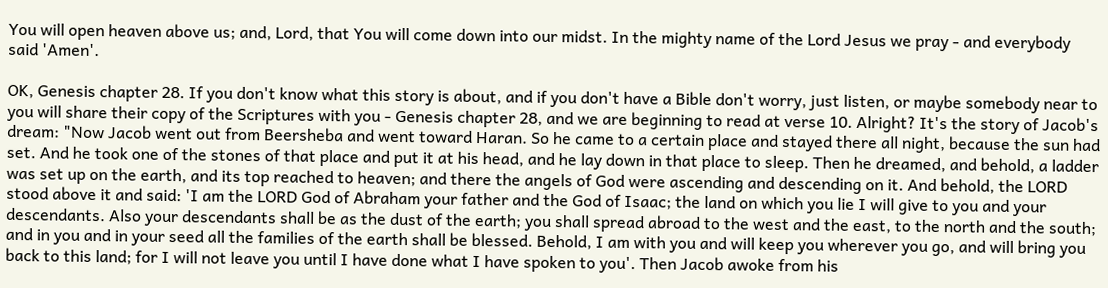You will open heaven above us; and, Lord, that You will come down into our midst. In the mighty name of the Lord Jesus we pray - and everybody said 'Amen'.

OK, Genesis chapter 28. If you don't know what this story is about, and if you don't have a Bible don't worry, just listen, or maybe somebody near to you will share their copy of the Scriptures with you - Genesis chapter 28, and we are beginning to read at verse 10. Alright? It's the story of Jacob's dream: "Now Jacob went out from Beersheba and went toward Haran. So he came to a certain place and stayed there all night, because the sun had set. And he took one of the stones of that place and put it at his head, and he lay down in that place to sleep. Then he dreamed, and behold, a ladder was set up on the earth, and its top reached to heaven; and there the angels of God were ascending and descending on it. And behold, the LORD stood above it and said: 'I am the LORD God of Abraham your father and the God of Isaac; the land on which you lie I will give to you and your descendants. Also your descendants shall be as the dust of the earth; you shall spread abroad to the west and the east, to the north and the south; and in you and in your seed all the families of the earth shall be blessed. Behold, I am with you and will keep you wherever you go, and will bring you back to this land; for I will not leave you until I have done what I have spoken to you'. Then Jacob awoke from his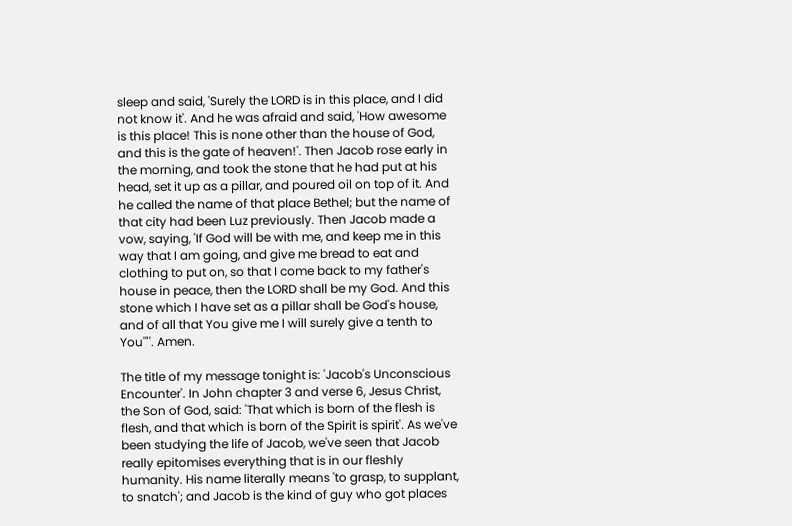sleep and said, 'Surely the LORD is in this place, and I did not know it'. And he was afraid and said, 'How awesome is this place! This is none other than the house of God, and this is the gate of heaven!'. Then Jacob rose early in the morning, and took the stone that he had put at his head, set it up as a pillar, and poured oil on top of it. And he called the name of that place Bethel; but the name of that city had been Luz previously. Then Jacob made a vow, saying, 'If God will be with me, and keep me in this way that I am going, and give me bread to eat and clothing to put on, so that I come back to my father's house in peace, then the LORD shall be my God. And this stone which I have set as a pillar shall be God's house, and of all that You give me I will surely give a tenth to You'"'. Amen.

The title of my message tonight is: 'Jacob's Unconscious Encounter'. In John chapter 3 and verse 6, Jesus Christ, the Son of God, said: 'That which is born of the flesh is flesh, and that which is born of the Spirit is spirit'. As we've been studying the life of Jacob, we've seen that Jacob really epitomises everything that is in our fleshly humanity. His name literally means 'to grasp, to supplant, to snatch'; and Jacob is the kind of guy who got places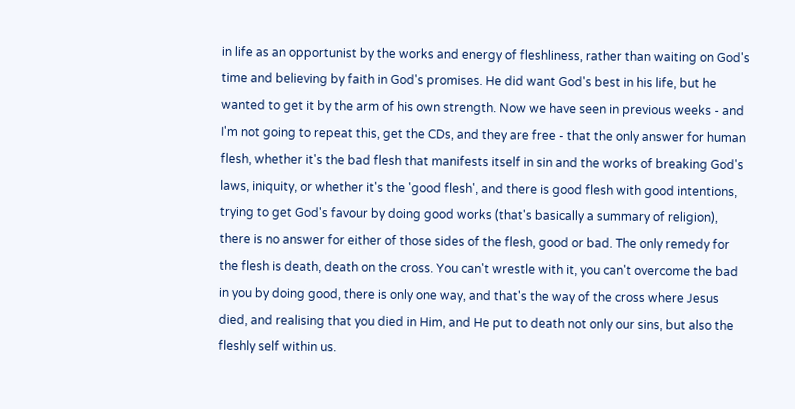in life as an opportunist by the works and energy of fleshliness, rather than waiting on God's time and believing by faith in God's promises. He did want God's best in his life, but he wanted to get it by the arm of his own strength. Now we have seen in previous weeks - and I'm not going to repeat this, get the CDs, and they are free - that the only answer for human flesh, whether it's the bad flesh that manifests itself in sin and the works of breaking God's laws, iniquity, or whether it's the 'good flesh', and there is good flesh with good intentions, trying to get God's favour by doing good works (that's basically a summary of religion), there is no answer for either of those sides of the flesh, good or bad. The only remedy for the flesh is death, death on the cross. You can't wrestle with it, you can't overcome the bad in you by doing good, there is only one way, and that's the way of the cross where Jesus died, and realising that you died in Him, and He put to death not only our sins, but also the fleshly self within us.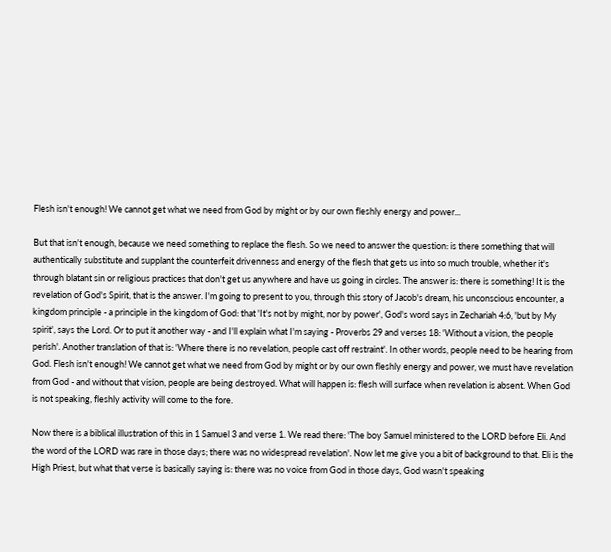Flesh isn't enough! We cannot get what we need from God by might or by our own fleshly energy and power...

But that isn't enough, because we need something to replace the flesh. So we need to answer the question: is there something that will authentically substitute and supplant the counterfeit drivenness and energy of the flesh that gets us into so much trouble, whether it's through blatant sin or religious practices that don't get us anywhere and have us going in circles. The answer is: there is something! It is the revelation of God's Spirit, that is the answer. I'm going to present to you, through this story of Jacob's dream, his unconscious encounter, a kingdom principle - a principle in the kingdom of God: that 'It's not by might, nor by power', God's word says in Zechariah 4:6, 'but by My spirit', says the Lord. Or to put it another way - and I'll explain what I'm saying - Proverbs 29 and verses 18: 'Without a vision, the people perish'. Another translation of that is: 'Where there is no revelation, people cast off restraint'. In other words, people need to be hearing from God. Flesh isn't enough! We cannot get what we need from God by might or by our own fleshly energy and power, we must have revelation from God - and without that vision, people are being destroyed. What will happen is: flesh will surface when revelation is absent. When God is not speaking, fleshly activity will come to the fore.

Now there is a biblical illustration of this in 1 Samuel 3 and verse 1. We read there: 'The boy Samuel ministered to the LORD before Eli. And the word of the LORD was rare in those days; there was no widespread revelation'. Now let me give you a bit of background to that. Eli is the High Priest, but what that verse is basically saying is: there was no voice from God in those days, God wasn't speaking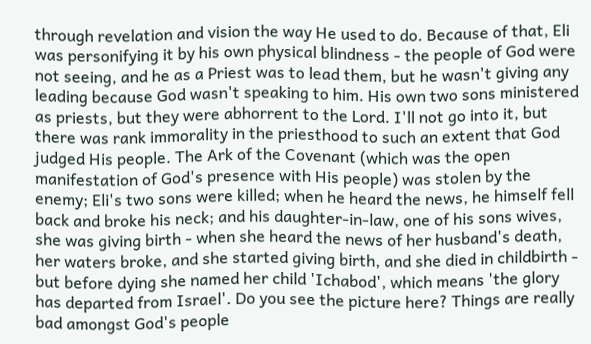through revelation and vision the way He used to do. Because of that, Eli was personifying it by his own physical blindness - the people of God were not seeing, and he as a Priest was to lead them, but he wasn't giving any leading because God wasn't speaking to him. His own two sons ministered as priests, but they were abhorrent to the Lord. I'll not go into it, but there was rank immorality in the priesthood to such an extent that God judged His people. The Ark of the Covenant (which was the open manifestation of God's presence with His people) was stolen by the enemy; Eli's two sons were killed; when he heard the news, he himself fell back and broke his neck; and his daughter-in-law, one of his sons wives, she was giving birth - when she heard the news of her husband's death, her waters broke, and she started giving birth, and she died in childbirth - but before dying she named her child 'Ichabod', which means 'the glory has departed from Israel'. Do you see the picture here? Things are really bad amongst God's people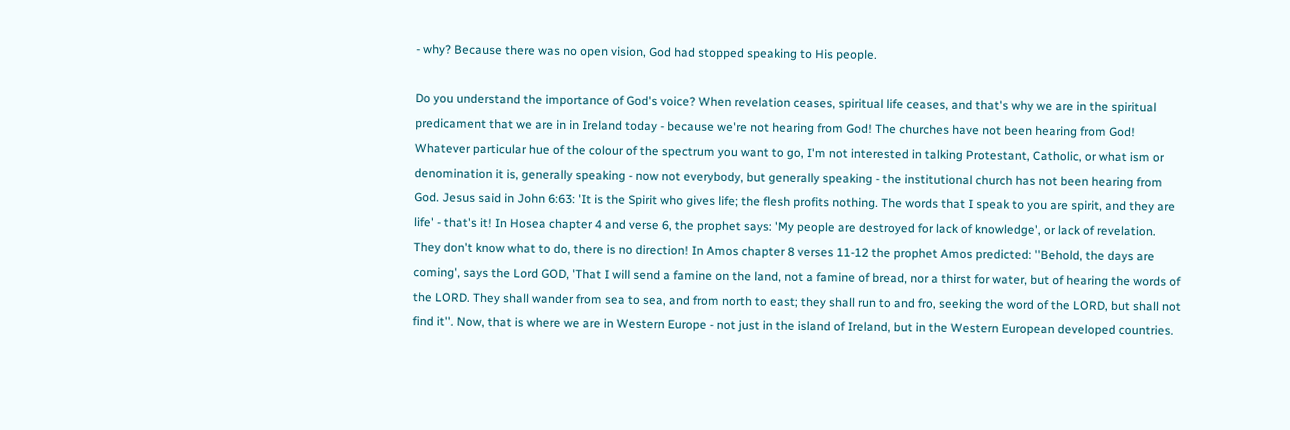- why? Because there was no open vision, God had stopped speaking to His people.

Do you understand the importance of God's voice? When revelation ceases, spiritual life ceases, and that's why we are in the spiritual predicament that we are in in Ireland today - because we're not hearing from God! The churches have not been hearing from God! Whatever particular hue of the colour of the spectrum you want to go, I'm not interested in talking Protestant, Catholic, or what ism or denomination it is, generally speaking - now not everybody, but generally speaking - the institutional church has not been hearing from God. Jesus said in John 6:63: 'It is the Spirit who gives life; the flesh profits nothing. The words that I speak to you are spirit, and they are life' - that's it! In Hosea chapter 4 and verse 6, the prophet says: 'My people are destroyed for lack of knowledge', or lack of revelation. They don't know what to do, there is no direction! In Amos chapter 8 verses 11-12 the prophet Amos predicted: ''Behold, the days are coming', says the Lord GOD, 'That I will send a famine on the land, not a famine of bread, nor a thirst for water, but of hearing the words of the LORD. They shall wander from sea to sea, and from north to east; they shall run to and fro, seeking the word of the LORD, but shall not find it''. Now, that is where we are in Western Europe - not just in the island of Ireland, but in the Western European developed countries.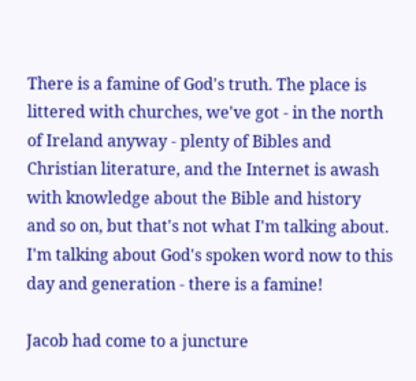There is a famine of God's truth. The place is littered with churches, we've got - in the north of Ireland anyway - plenty of Bibles and Christian literature, and the Internet is awash with knowledge about the Bible and history and so on, but that's not what I'm talking about. I'm talking about God's spoken word now to this day and generation - there is a famine!

Jacob had come to a juncture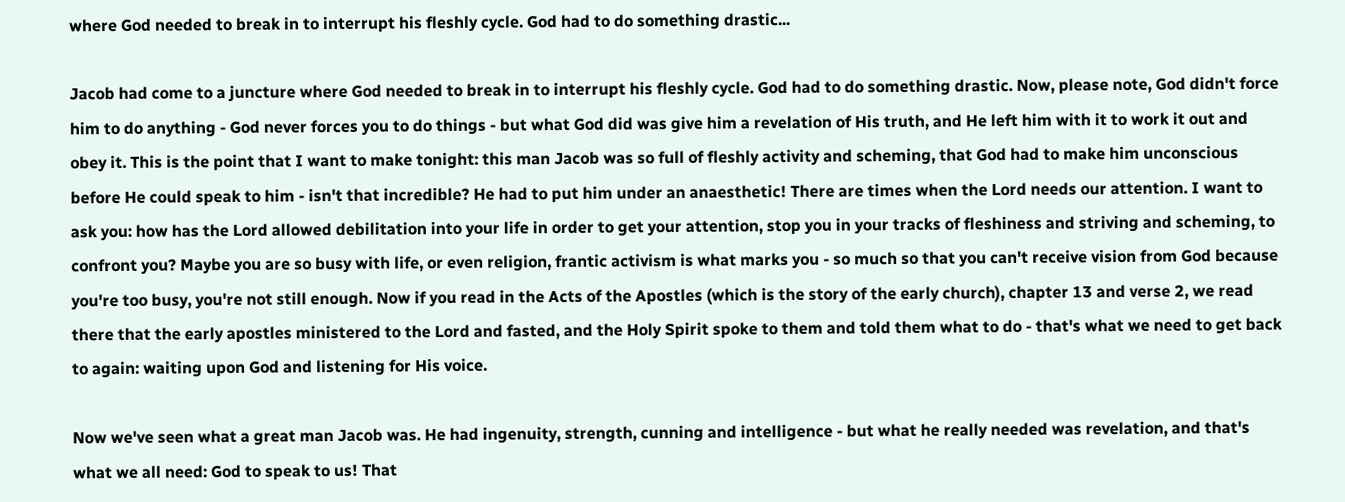where God needed to break in to interrupt his fleshly cycle. God had to do something drastic...

Jacob had come to a juncture where God needed to break in to interrupt his fleshly cycle. God had to do something drastic. Now, please note, God didn't force him to do anything - God never forces you to do things - but what God did was give him a revelation of His truth, and He left him with it to work it out and obey it. This is the point that I want to make tonight: this man Jacob was so full of fleshly activity and scheming, that God had to make him unconscious before He could speak to him - isn't that incredible? He had to put him under an anaesthetic! There are times when the Lord needs our attention. I want to ask you: how has the Lord allowed debilitation into your life in order to get your attention, stop you in your tracks of fleshiness and striving and scheming, to confront you? Maybe you are so busy with life, or even religion, frantic activism is what marks you - so much so that you can't receive vision from God because you're too busy, you're not still enough. Now if you read in the Acts of the Apostles (which is the story of the early church), chapter 13 and verse 2, we read there that the early apostles ministered to the Lord and fasted, and the Holy Spirit spoke to them and told them what to do - that's what we need to get back to again: waiting upon God and listening for His voice.

Now we've seen what a great man Jacob was. He had ingenuity, strength, cunning and intelligence - but what he really needed was revelation, and that's what we all need: God to speak to us! That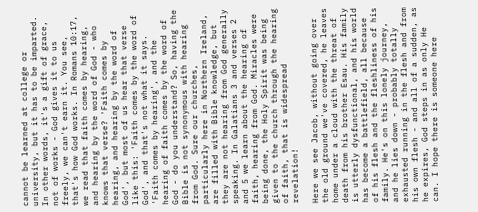cannot be learned at college or university, but it has to be imparted. In other words, it's a gift of grace, not of works - God gives it to us freely, we can't earn it. You see, that's how God works. In Romans 10:17, we read that faith comes by hearing, and hearing by the word of God - who knows that verse? 'Faith comes by hearing, and hearing by the word of God', but most of us hear that verse like this: 'Faith comes by the word of God', and that's not what it says. 'Faith comes by hearing', and the hearing of faith comes by the word of God - do you understand? So, having the Bible is not synonymous with hearing from God. Sure our churches, particularly here in Northern Ireland, are filled with Bible knowledge, but they are not hearing from God generally speaking. In Galatians 3 and verses 2 and 5 we learn about the hearing of faith, hearing from God. Miracles were being done, the Holy Spirit was being given to the church through the hearing of faith, that is widespread revelation!

Here we see Jacob, without going over the old ground we've covered, he leaves home under a cloud with the threat of death from his brother Esau. His family is utterly dysfunctional, and his world has become a battlefield, all because of his flesh and the fleshliness of his family. He's on this lonely journey, and he lies down - probably totally exhausted running in the flesh and from his own flesh - and all of a sudden, as he expires, God steps in as only He can. I hope there is someone here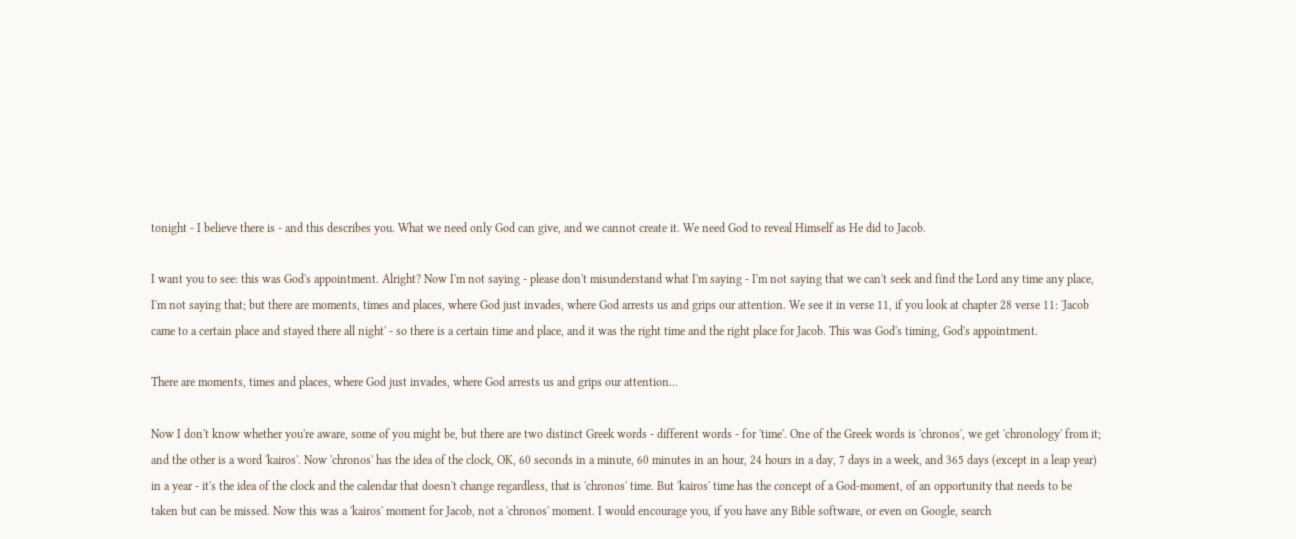tonight - I believe there is - and this describes you. What we need only God can give, and we cannot create it. We need God to reveal Himself as He did to Jacob.

I want you to see: this was God's appointment. Alright? Now I'm not saying - please don't misunderstand what I'm saying - I'm not saying that we can't seek and find the Lord any time any place, I'm not saying that; but there are moments, times and places, where God just invades, where God arrests us and grips our attention. We see it in verse 11, if you look at chapter 28 verse 11: 'Jacob came to a certain place and stayed there all night' - so there is a certain time and place, and it was the right time and the right place for Jacob. This was God's timing, God's appointment.

There are moments, times and places, where God just invades, where God arrests us and grips our attention...

Now I don't know whether you're aware, some of you might be, but there are two distinct Greek words - different words - for 'time'. One of the Greek words is 'chronos', we get 'chronology' from it; and the other is a word 'kairos'. Now 'chronos' has the idea of the clock, OK, 60 seconds in a minute, 60 minutes in an hour, 24 hours in a day, 7 days in a week, and 365 days (except in a leap year) in a year - it's the idea of the clock and the calendar that doesn't change regardless, that is 'chronos' time. But 'kairos' time has the concept of a God-moment, of an opportunity that needs to be taken but can be missed. Now this was a 'kairos' moment for Jacob, not a 'chronos' moment. I would encourage you, if you have any Bible software, or even on Google, search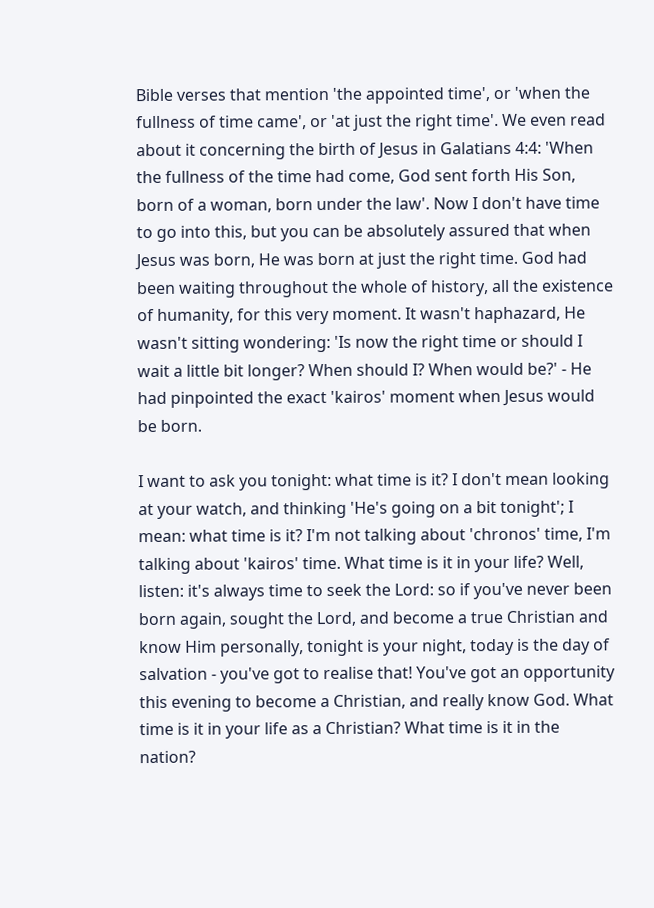Bible verses that mention 'the appointed time', or 'when the fullness of time came', or 'at just the right time'. We even read about it concerning the birth of Jesus in Galatians 4:4: 'When the fullness of the time had come, God sent forth His Son, born of a woman, born under the law'. Now I don't have time to go into this, but you can be absolutely assured that when Jesus was born, He was born at just the right time. God had been waiting throughout the whole of history, all the existence of humanity, for this very moment. It wasn't haphazard, He wasn't sitting wondering: 'Is now the right time or should I wait a little bit longer? When should I? When would be?' - He had pinpointed the exact 'kairos' moment when Jesus would be born.

I want to ask you tonight: what time is it? I don't mean looking at your watch, and thinking 'He's going on a bit tonight'; I mean: what time is it? I'm not talking about 'chronos' time, I'm talking about 'kairos' time. What time is it in your life? Well, listen: it's always time to seek the Lord: so if you've never been born again, sought the Lord, and become a true Christian and know Him personally, tonight is your night, today is the day of salvation - you've got to realise that! You've got an opportunity this evening to become a Christian, and really know God. What time is it in your life as a Christian? What time is it in the nation?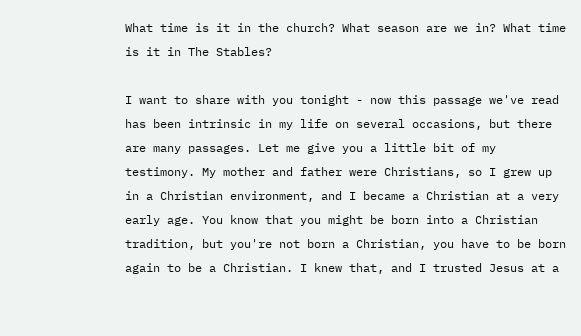What time is it in the church? What season are we in? What time is it in The Stables?

I want to share with you tonight - now this passage we've read has been intrinsic in my life on several occasions, but there are many passages. Let me give you a little bit of my testimony. My mother and father were Christians, so I grew up in a Christian environment, and I became a Christian at a very early age. You know that you might be born into a Christian tradition, but you're not born a Christian, you have to be born again to be a Christian. I knew that, and I trusted Jesus at a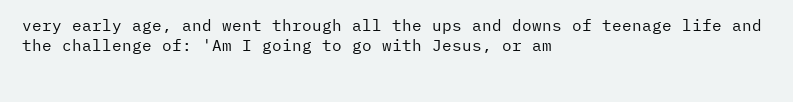very early age, and went through all the ups and downs of teenage life and the challenge of: 'Am I going to go with Jesus, or am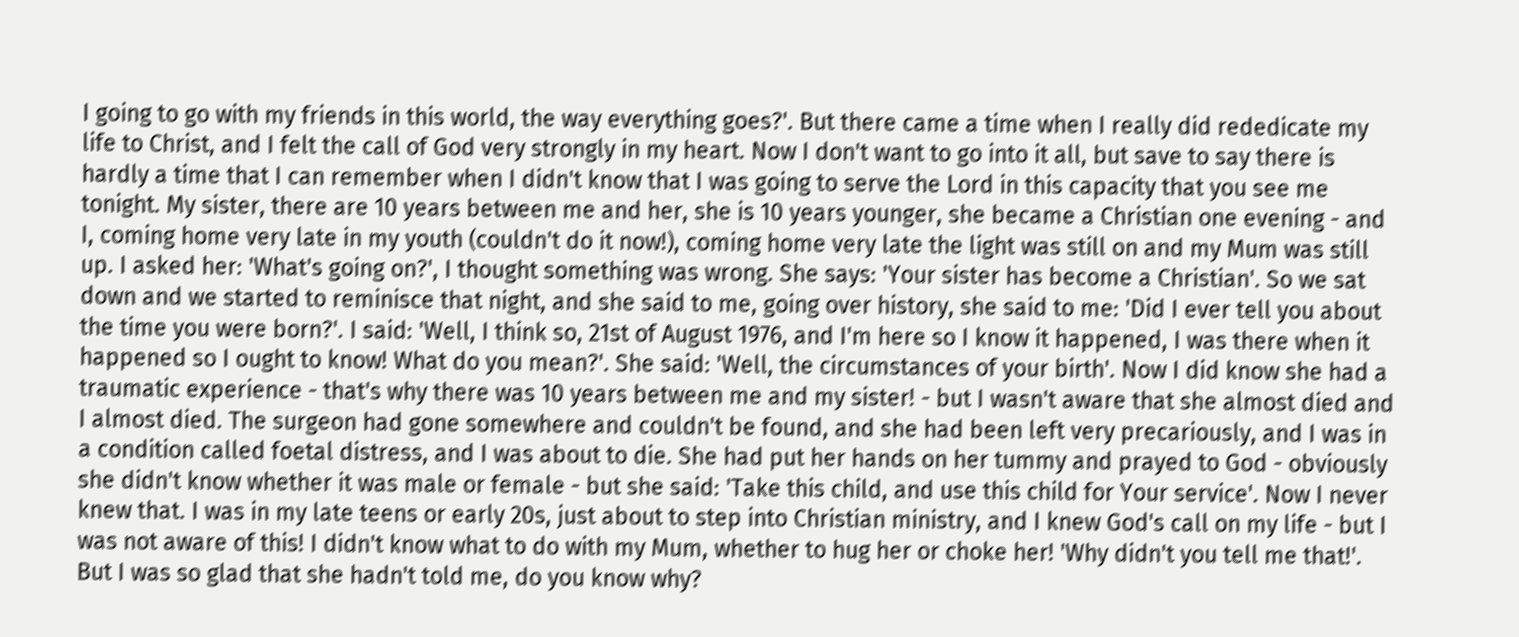I going to go with my friends in this world, the way everything goes?'. But there came a time when I really did rededicate my life to Christ, and I felt the call of God very strongly in my heart. Now I don't want to go into it all, but save to say there is hardly a time that I can remember when I didn't know that I was going to serve the Lord in this capacity that you see me tonight. My sister, there are 10 years between me and her, she is 10 years younger, she became a Christian one evening - and I, coming home very late in my youth (couldn't do it now!), coming home very late the light was still on and my Mum was still up. I asked her: 'What's going on?', I thought something was wrong. She says: 'Your sister has become a Christian'. So we sat down and we started to reminisce that night, and she said to me, going over history, she said to me: 'Did I ever tell you about the time you were born?'. I said: 'Well, I think so, 21st of August 1976, and I'm here so I know it happened, I was there when it happened so I ought to know! What do you mean?'. She said: 'Well, the circumstances of your birth'. Now I did know she had a traumatic experience - that's why there was 10 years between me and my sister! - but I wasn't aware that she almost died and I almost died. The surgeon had gone somewhere and couldn't be found, and she had been left very precariously, and I was in a condition called foetal distress, and I was about to die. She had put her hands on her tummy and prayed to God - obviously she didn't know whether it was male or female - but she said: 'Take this child, and use this child for Your service'. Now I never knew that. I was in my late teens or early 20s, just about to step into Christian ministry, and I knew God's call on my life - but I was not aware of this! I didn't know what to do with my Mum, whether to hug her or choke her! 'Why didn't you tell me that!'. But I was so glad that she hadn't told me, do you know why?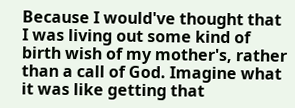Because I would've thought that I was living out some kind of birth wish of my mother's, rather than a call of God. Imagine what it was like getting that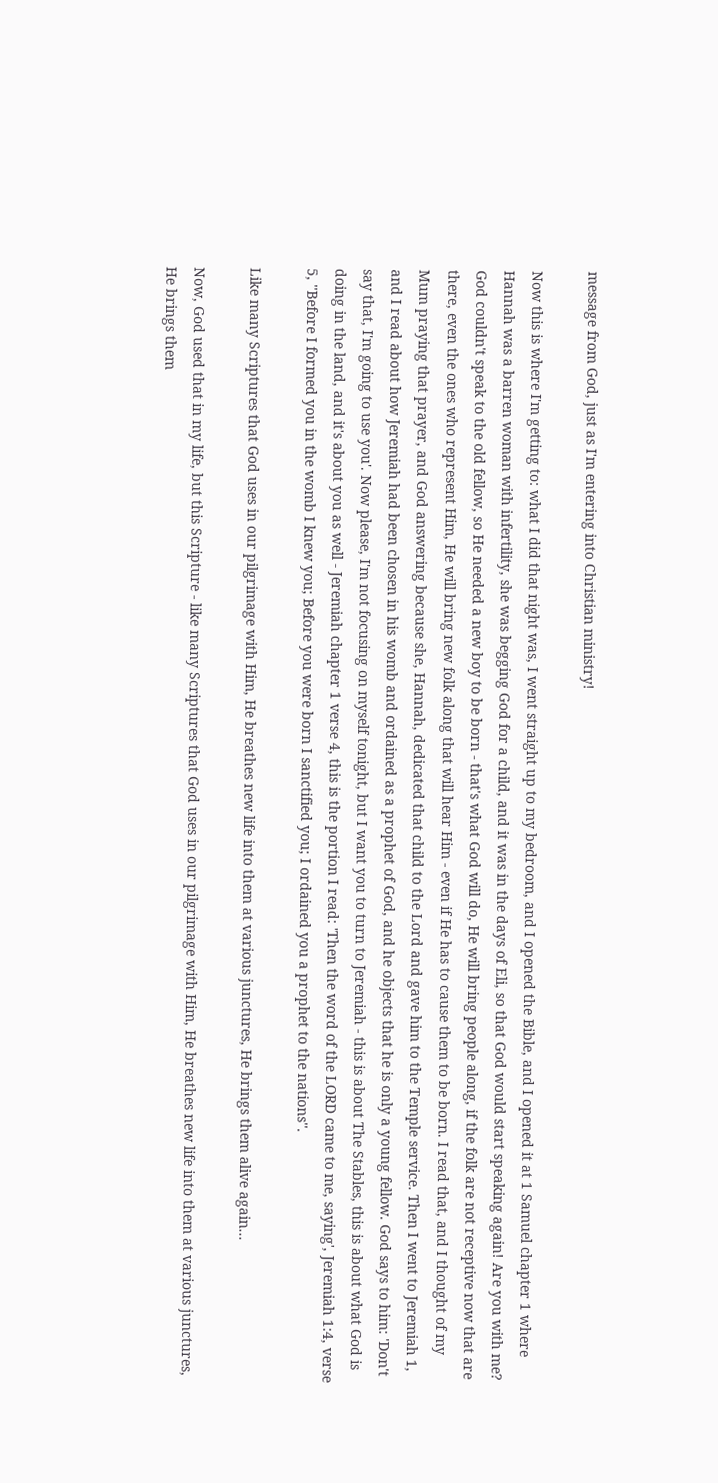message from God, just as I'm entering into Christian ministry!

Now this is where I'm getting to: what I did that night was, I went straight up to my bedroom, and I opened the Bible, and I opened it at 1 Samuel chapter 1 where Hannah was a barren woman with infertility, she was begging God for a child, and it was in the days of Eli, so that God would start speaking again! Are you with me? God couldn't speak to the old fellow, so He needed a new boy to be born - that's what God will do, He will bring people along, if the folk are not receptive now that are there, even the ones who represent Him, He will bring new folk along that will hear Him - even if He has to cause them to be born. I read that, and I thought of my Mum praying that prayer, and God answering because she, Hannah, dedicated that child to the Lord and gave him to the Temple service. Then I went to Jeremiah 1, and I read about how Jeremiah had been chosen in his womb and ordained as a prophet of God, and he objects that he is only a young fellow. God says to him: 'Don't say that, I'm going to use you'. Now please, I'm not focusing on myself tonight, but I want you to turn to Jeremiah - this is about The Stables, this is about what God is doing in the land, and it's about you as well - Jeremiah chapter 1 verse 4, this is the portion I read: 'Then the word of the LORD came to me, saying', Jeremiah 1:4, verse 5, ''Before I formed you in the womb I knew you; Before you were born I sanctified you; I ordained you a prophet to the nations''.

Like many Scriptures that God uses in our pilgrimage with Him, He breathes new life into them at various junctures, He brings them alive again...

Now, God used that in my life, but this Scripture - like many Scriptures that God uses in our pilgrimage with Him, He breathes new life into them at various junctures, He brings them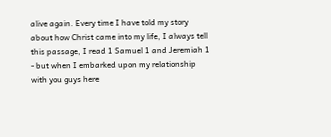alive again. Every time I have told my story about how Christ came into my life, I always tell this passage, I read 1 Samuel 1 and Jeremiah 1 - but when I embarked upon my relationship with you guys here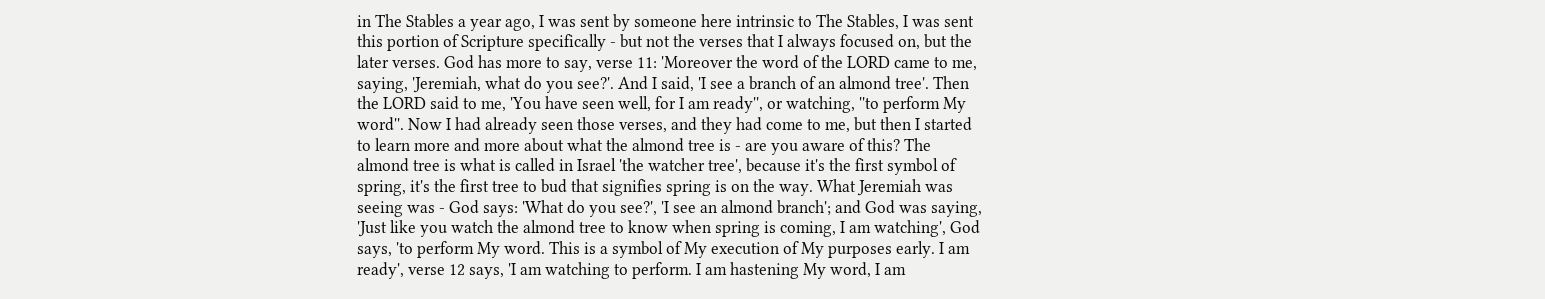in The Stables a year ago, I was sent by someone here intrinsic to The Stables, I was sent this portion of Scripture specifically - but not the verses that I always focused on, but the later verses. God has more to say, verse 11: 'Moreover the word of the LORD came to me, saying, 'Jeremiah, what do you see?'. And I said, 'I see a branch of an almond tree'. Then the LORD said to me, 'You have seen well, for I am ready'', or watching, ''to perform My word''. Now I had already seen those verses, and they had come to me, but then I started to learn more and more about what the almond tree is - are you aware of this? The almond tree is what is called in Israel 'the watcher tree', because it's the first symbol of spring, it's the first tree to bud that signifies spring is on the way. What Jeremiah was seeing was - God says: 'What do you see?', 'I see an almond branch'; and God was saying, 'Just like you watch the almond tree to know when spring is coming, I am watching', God says, 'to perform My word. This is a symbol of My execution of My purposes early. I am ready', verse 12 says, 'I am watching to perform. I am hastening My word, I am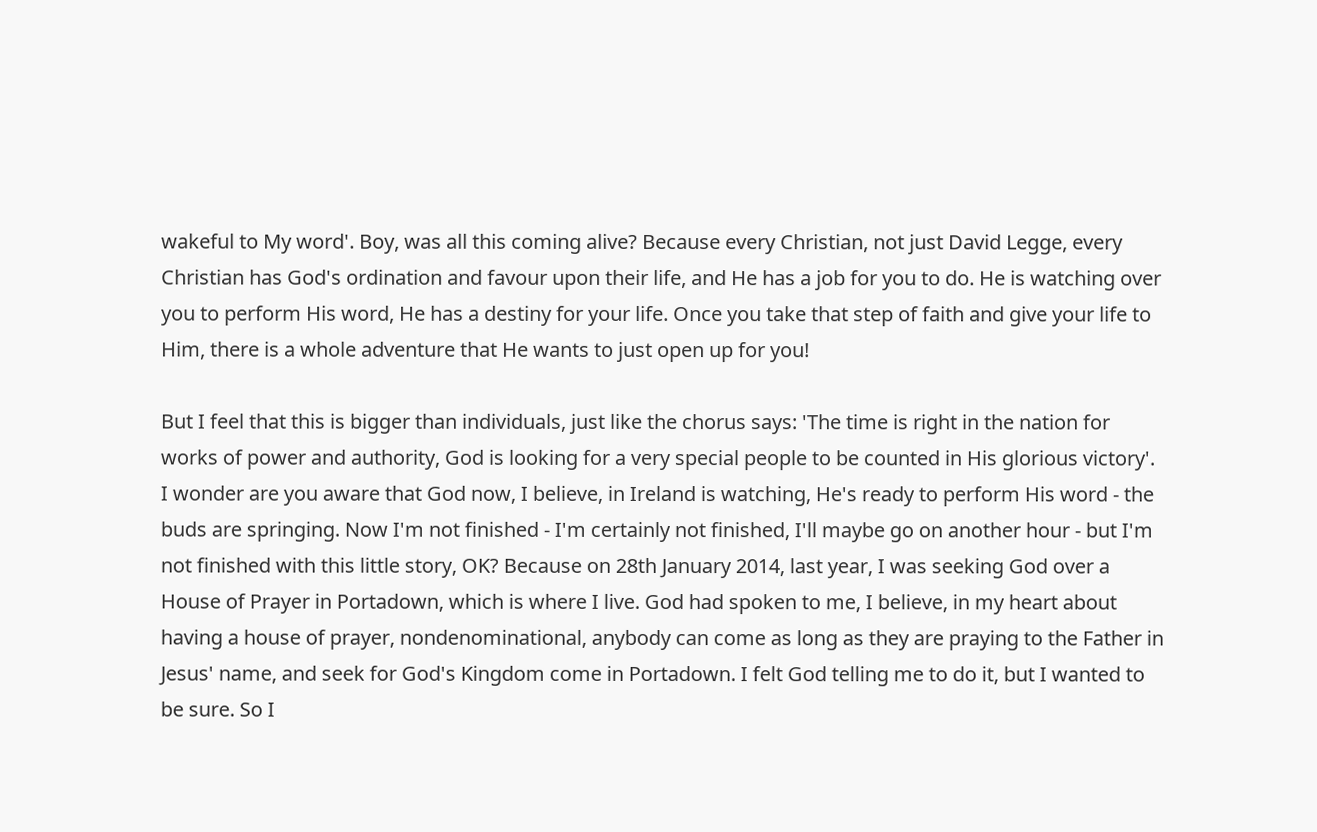wakeful to My word'. Boy, was all this coming alive? Because every Christian, not just David Legge, every Christian has God's ordination and favour upon their life, and He has a job for you to do. He is watching over you to perform His word, He has a destiny for your life. Once you take that step of faith and give your life to Him, there is a whole adventure that He wants to just open up for you!

But I feel that this is bigger than individuals, just like the chorus says: 'The time is right in the nation for works of power and authority, God is looking for a very special people to be counted in His glorious victory'. I wonder are you aware that God now, I believe, in Ireland is watching, He's ready to perform His word - the buds are springing. Now I'm not finished - I'm certainly not finished, I'll maybe go on another hour - but I'm not finished with this little story, OK? Because on 28th January 2014, last year, I was seeking God over a House of Prayer in Portadown, which is where I live. God had spoken to me, I believe, in my heart about having a house of prayer, nondenominational, anybody can come as long as they are praying to the Father in Jesus' name, and seek for God's Kingdom come in Portadown. I felt God telling me to do it, but I wanted to be sure. So I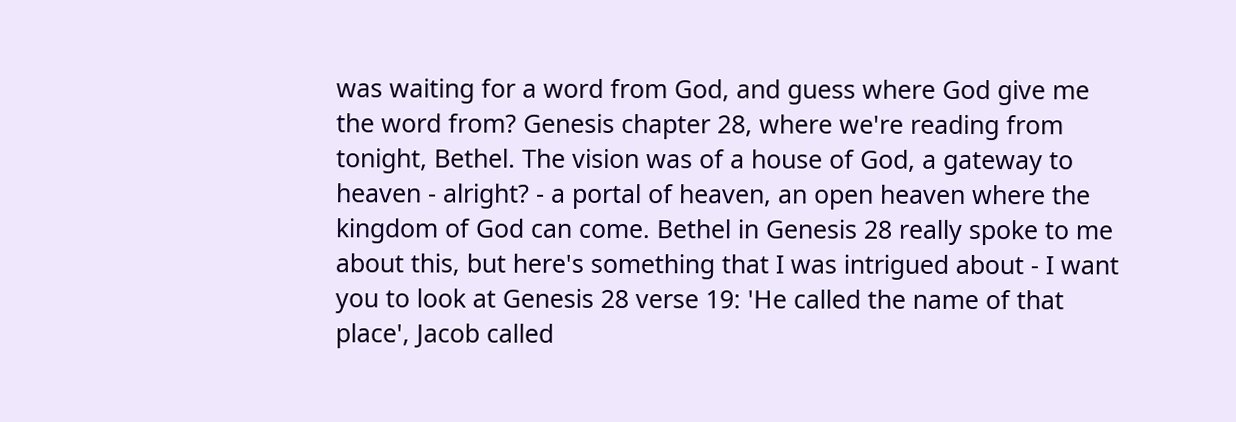was waiting for a word from God, and guess where God give me the word from? Genesis chapter 28, where we're reading from tonight, Bethel. The vision was of a house of God, a gateway to heaven - alright? - a portal of heaven, an open heaven where the kingdom of God can come. Bethel in Genesis 28 really spoke to me about this, but here's something that I was intrigued about - I want you to look at Genesis 28 verse 19: 'He called the name of that place', Jacob called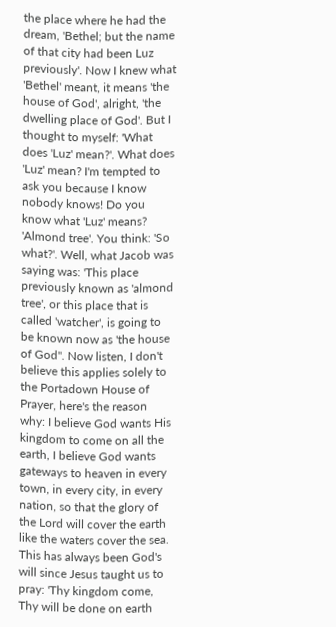the place where he had the dream, 'Bethel; but the name of that city had been Luz previously'. Now I knew what 'Bethel' meant, it means 'the house of God', alright, 'the dwelling place of God'. But I thought to myself: 'What does 'Luz' mean?'. What does 'Luz' mean? I'm tempted to ask you because I know nobody knows! Do you know what 'Luz' means? 'Almond tree'. You think: 'So what?'. Well, what Jacob was saying was: 'This place previously known as 'almond tree', or this place that is called 'watcher', is going to be known now as 'the house of God''. Now listen, I don't believe this applies solely to the Portadown House of Prayer, here's the reason why: I believe God wants His kingdom to come on all the earth, I believe God wants gateways to heaven in every town, in every city, in every nation, so that the glory of the Lord will cover the earth like the waters cover the sea. This has always been God's will since Jesus taught us to pray: 'Thy kingdom come, Thy will be done on earth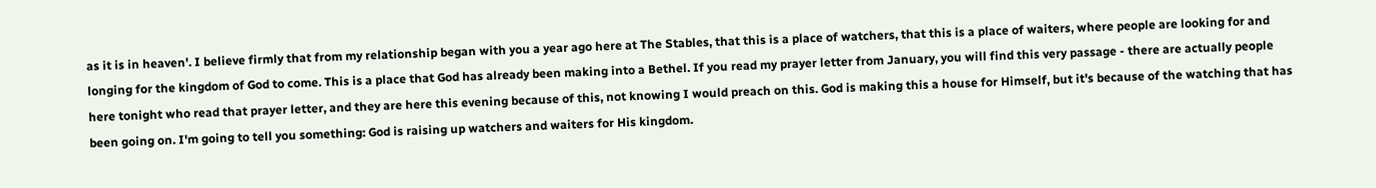as it is in heaven'. I believe firmly that from my relationship began with you a year ago here at The Stables, that this is a place of watchers, that this is a place of waiters, where people are looking for and longing for the kingdom of God to come. This is a place that God has already been making into a Bethel. If you read my prayer letter from January, you will find this very passage - there are actually people here tonight who read that prayer letter, and they are here this evening because of this, not knowing I would preach on this. God is making this a house for Himself, but it's because of the watching that has been going on. I'm going to tell you something: God is raising up watchers and waiters for His kingdom.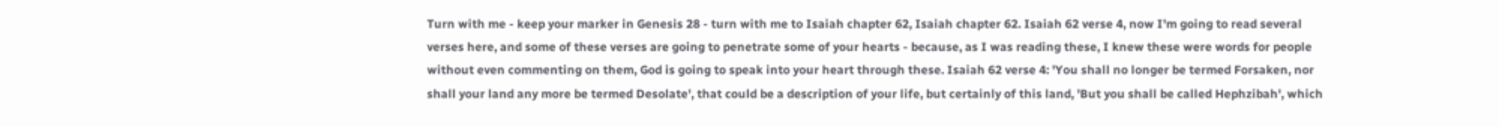Turn with me - keep your marker in Genesis 28 - turn with me to Isaiah chapter 62, Isaiah chapter 62. Isaiah 62 verse 4, now I'm going to read several verses here, and some of these verses are going to penetrate some of your hearts - because, as I was reading these, I knew these were words for people without even commenting on them, God is going to speak into your heart through these. Isaiah 62 verse 4: 'You shall no longer be termed Forsaken, nor shall your land any more be termed Desolate', that could be a description of your life, but certainly of this land, 'But you shall be called Hephzibah', which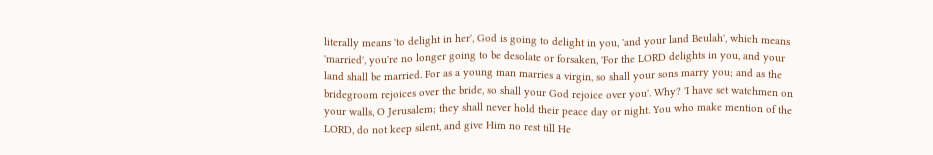literally means 'to delight in her', God is going to delight in you, 'and your land Beulah', which means 'married', you're no longer going to be desolate or forsaken, 'For the LORD delights in you, and your land shall be married. For as a young man marries a virgin, so shall your sons marry you; and as the bridegroom rejoices over the bride, so shall your God rejoice over you'. Why? 'I have set watchmen on your walls, O Jerusalem; they shall never hold their peace day or night. You who make mention of the LORD, do not keep silent, and give Him no rest till He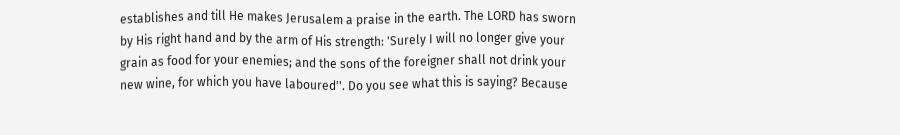establishes and till He makes Jerusalem a praise in the earth. The LORD has sworn by His right hand and by the arm of His strength: 'Surely I will no longer give your grain as food for your enemies; and the sons of the foreigner shall not drink your new wine, for which you have laboured''. Do you see what this is saying? Because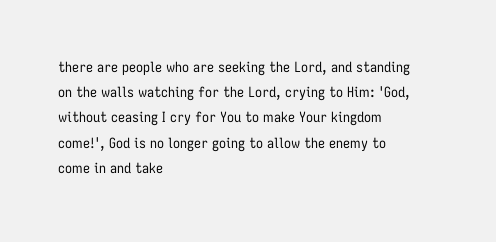there are people who are seeking the Lord, and standing on the walls watching for the Lord, crying to Him: 'God, without ceasing I cry for You to make Your kingdom come!', God is no longer going to allow the enemy to come in and take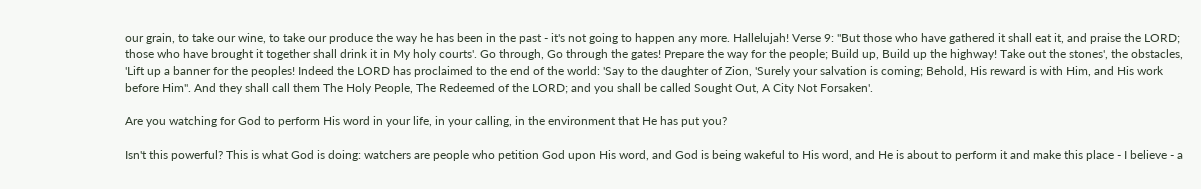our grain, to take our wine, to take our produce the way he has been in the past - it's not going to happen any more. Hallelujah! Verse 9: ''But those who have gathered it shall eat it, and praise the LORD; those who have brought it together shall drink it in My holy courts'. Go through, Go through the gates! Prepare the way for the people; Build up, Build up the highway! Take out the stones', the obstacles, 'Lift up a banner for the peoples! Indeed the LORD has proclaimed to the end of the world: 'Say to the daughter of Zion, 'Surely your salvation is coming; Behold, His reward is with Him, and His work before Him''. And they shall call them The Holy People, The Redeemed of the LORD; and you shall be called Sought Out, A City Not Forsaken'.

Are you watching for God to perform His word in your life, in your calling, in the environment that He has put you?

Isn't this powerful? This is what God is doing: watchers are people who petition God upon His word, and God is being wakeful to His word, and He is about to perform it and make this place - I believe - a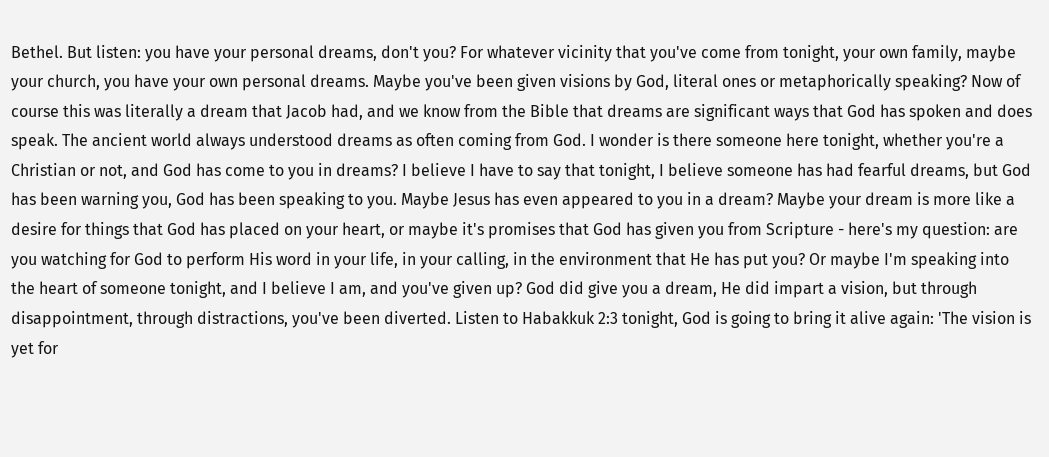Bethel. But listen: you have your personal dreams, don't you? For whatever vicinity that you've come from tonight, your own family, maybe your church, you have your own personal dreams. Maybe you've been given visions by God, literal ones or metaphorically speaking? Now of course this was literally a dream that Jacob had, and we know from the Bible that dreams are significant ways that God has spoken and does speak. The ancient world always understood dreams as often coming from God. I wonder is there someone here tonight, whether you're a Christian or not, and God has come to you in dreams? I believe I have to say that tonight, I believe someone has had fearful dreams, but God has been warning you, God has been speaking to you. Maybe Jesus has even appeared to you in a dream? Maybe your dream is more like a desire for things that God has placed on your heart, or maybe it's promises that God has given you from Scripture - here's my question: are you watching for God to perform His word in your life, in your calling, in the environment that He has put you? Or maybe I'm speaking into the heart of someone tonight, and I believe I am, and you've given up? God did give you a dream, He did impart a vision, but through disappointment, through distractions, you've been diverted. Listen to Habakkuk 2:3 tonight, God is going to bring it alive again: 'The vision is yet for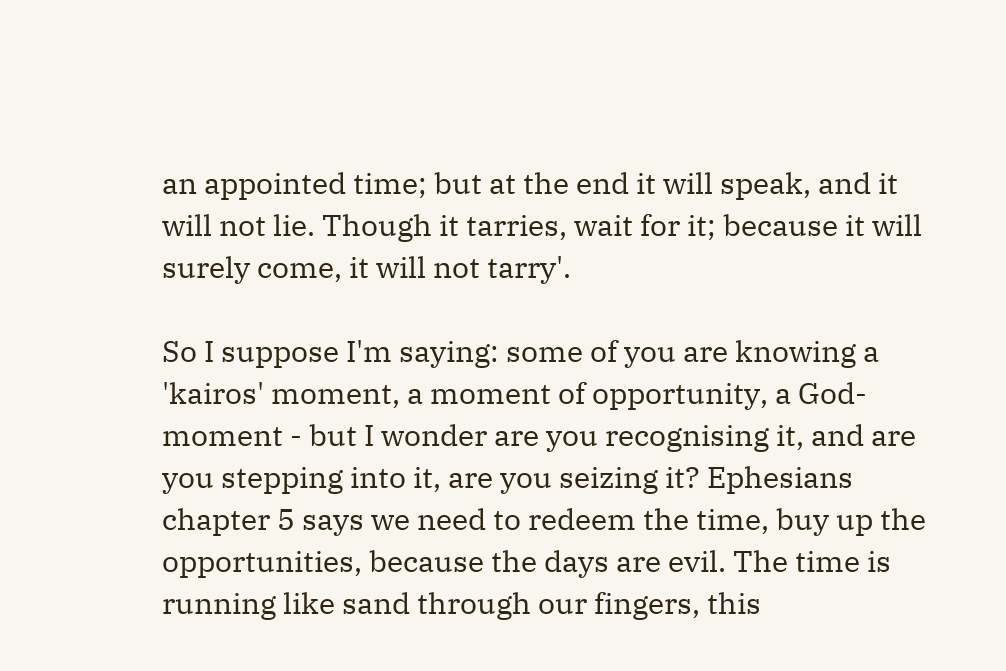an appointed time; but at the end it will speak, and it will not lie. Though it tarries, wait for it; because it will surely come, it will not tarry'.

So I suppose I'm saying: some of you are knowing a 'kairos' moment, a moment of opportunity, a God-moment - but I wonder are you recognising it, and are you stepping into it, are you seizing it? Ephesians chapter 5 says we need to redeem the time, buy up the opportunities, because the days are evil. The time is running like sand through our fingers, this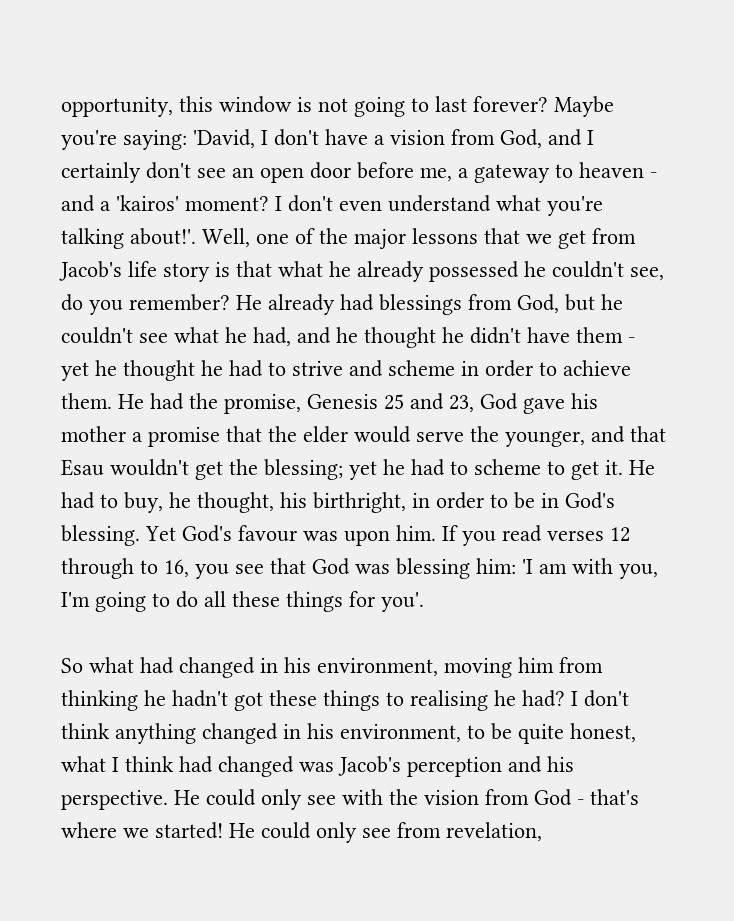opportunity, this window is not going to last forever? Maybe you're saying: 'David, I don't have a vision from God, and I certainly don't see an open door before me, a gateway to heaven - and a 'kairos' moment? I don't even understand what you're talking about!'. Well, one of the major lessons that we get from Jacob's life story is that what he already possessed he couldn't see, do you remember? He already had blessings from God, but he couldn't see what he had, and he thought he didn't have them - yet he thought he had to strive and scheme in order to achieve them. He had the promise, Genesis 25 and 23, God gave his mother a promise that the elder would serve the younger, and that Esau wouldn't get the blessing; yet he had to scheme to get it. He had to buy, he thought, his birthright, in order to be in God's blessing. Yet God's favour was upon him. If you read verses 12 through to 16, you see that God was blessing him: 'I am with you, I'm going to do all these things for you'.

So what had changed in his environment, moving him from thinking he hadn't got these things to realising he had? I don't think anything changed in his environment, to be quite honest, what I think had changed was Jacob's perception and his perspective. He could only see with the vision from God - that's where we started! He could only see from revelation,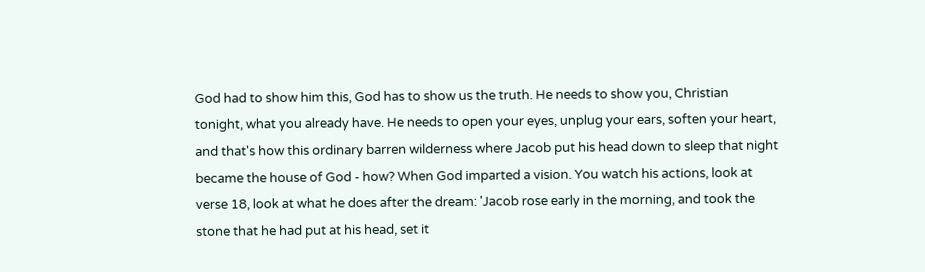God had to show him this, God has to show us the truth. He needs to show you, Christian tonight, what you already have. He needs to open your eyes, unplug your ears, soften your heart, and that's how this ordinary barren wilderness where Jacob put his head down to sleep that night became the house of God - how? When God imparted a vision. You watch his actions, look at verse 18, look at what he does after the dream: 'Jacob rose early in the morning, and took the stone that he had put at his head, set it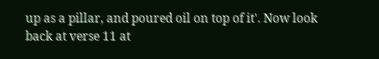up as a pillar, and poured oil on top of it'. Now look back at verse 11 at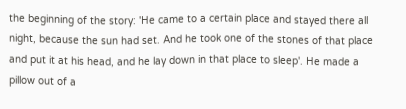the beginning of the story: 'He came to a certain place and stayed there all night, because the sun had set. And he took one of the stones of that place and put it at his head, and he lay down in that place to sleep'. He made a pillow out of a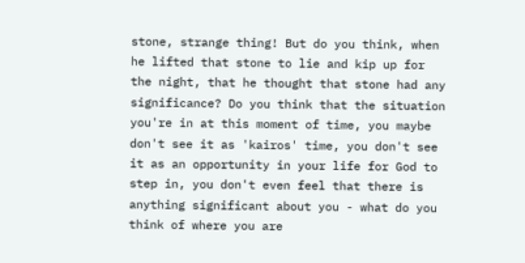stone, strange thing! But do you think, when he lifted that stone to lie and kip up for the night, that he thought that stone had any significance? Do you think that the situation you're in at this moment of time, you maybe don't see it as 'kairos' time, you don't see it as an opportunity in your life for God to step in, you don't even feel that there is anything significant about you - what do you think of where you are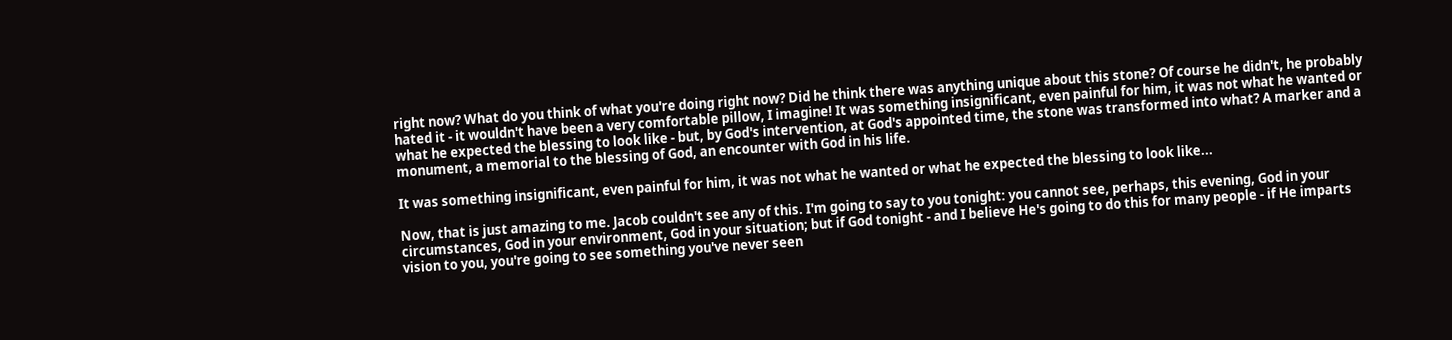right now? What do you think of what you're doing right now? Did he think there was anything unique about this stone? Of course he didn't, he probably hated it - it wouldn't have been a very comfortable pillow, I imagine! It was something insignificant, even painful for him, it was not what he wanted or what he expected the blessing to look like - but, by God's intervention, at God's appointed time, the stone was transformed into what? A marker and a monument, a memorial to the blessing of God, an encounter with God in his life.

It was something insignificant, even painful for him, it was not what he wanted or what he expected the blessing to look like...

Now, that is just amazing to me. Jacob couldn't see any of this. I'm going to say to you tonight: you cannot see, perhaps, this evening, God in your circumstances, God in your environment, God in your situation; but if God tonight - and I believe He's going to do this for many people - if He imparts vision to you, you're going to see something you've never seen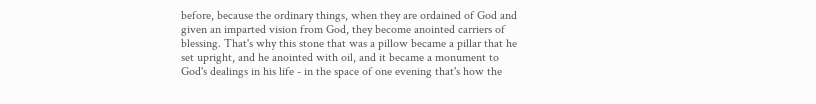before, because the ordinary things, when they are ordained of God and given an imparted vision from God, they become anointed carriers of blessing. That's why this stone that was a pillow became a pillar that he set upright, and he anointed with oil, and it became a monument to God's dealings in his life - in the space of one evening that's how the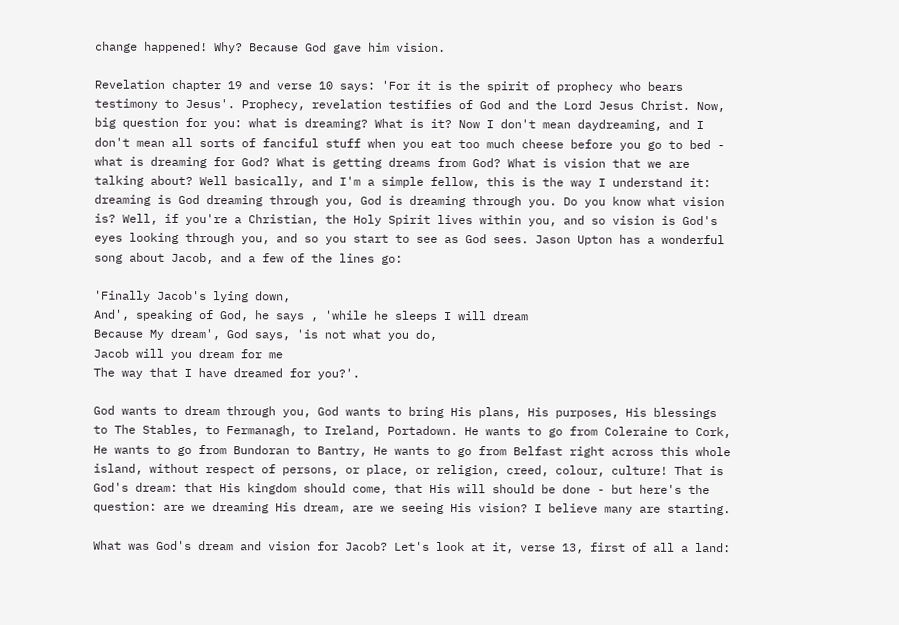change happened! Why? Because God gave him vision.

Revelation chapter 19 and verse 10 says: 'For it is the spirit of prophecy who bears testimony to Jesus'. Prophecy, revelation testifies of God and the Lord Jesus Christ. Now, big question for you: what is dreaming? What is it? Now I don't mean daydreaming, and I don't mean all sorts of fanciful stuff when you eat too much cheese before you go to bed - what is dreaming for God? What is getting dreams from God? What is vision that we are talking about? Well basically, and I'm a simple fellow, this is the way I understand it: dreaming is God dreaming through you, God is dreaming through you. Do you know what vision is? Well, if you're a Christian, the Holy Spirit lives within you, and so vision is God's eyes looking through you, and so you start to see as God sees. Jason Upton has a wonderful song about Jacob, and a few of the lines go:

'Finally Jacob's lying down,
And', speaking of God, he says , 'while he sleeps I will dream
Because My dream', God says, 'is not what you do,
Jacob will you dream for me
The way that I have dreamed for you?'.

God wants to dream through you, God wants to bring His plans, His purposes, His blessings to The Stables, to Fermanagh, to Ireland, Portadown. He wants to go from Coleraine to Cork, He wants to go from Bundoran to Bantry, He wants to go from Belfast right across this whole island, without respect of persons, or place, or religion, creed, colour, culture! That is God's dream: that His kingdom should come, that His will should be done - but here's the question: are we dreaming His dream, are we seeing His vision? I believe many are starting.

What was God's dream and vision for Jacob? Let's look at it, verse 13, first of all a land: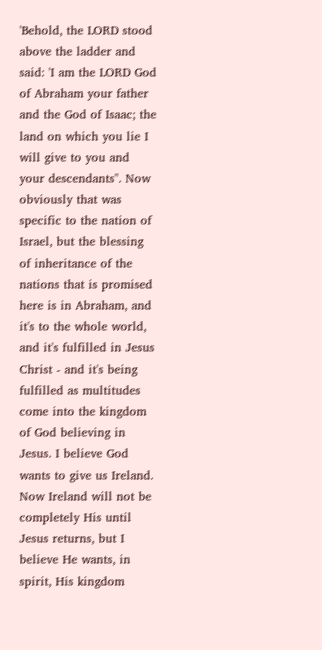'Behold, the LORD stood above the ladder and said: 'I am the LORD God of Abraham your father and the God of Isaac; the land on which you lie I will give to you and your descendants''. Now obviously that was specific to the nation of Israel, but the blessing of inheritance of the nations that is promised here is in Abraham, and it's to the whole world, and it's fulfilled in Jesus Christ - and it's being fulfilled as multitudes come into the kingdom of God believing in Jesus. I believe God wants to give us Ireland. Now Ireland will not be completely His until Jesus returns, but I believe He wants, in spirit, His kingdom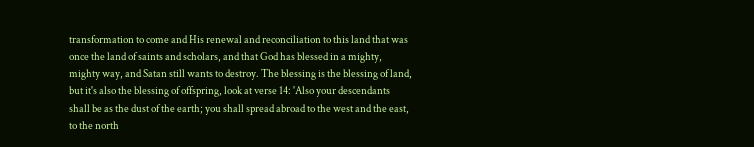transformation to come and His renewal and reconciliation to this land that was once the land of saints and scholars, and that God has blessed in a mighty, mighty way, and Satan still wants to destroy. The blessing is the blessing of land, but it's also the blessing of offspring, look at verse 14: 'Also your descendants shall be as the dust of the earth; you shall spread abroad to the west and the east, to the north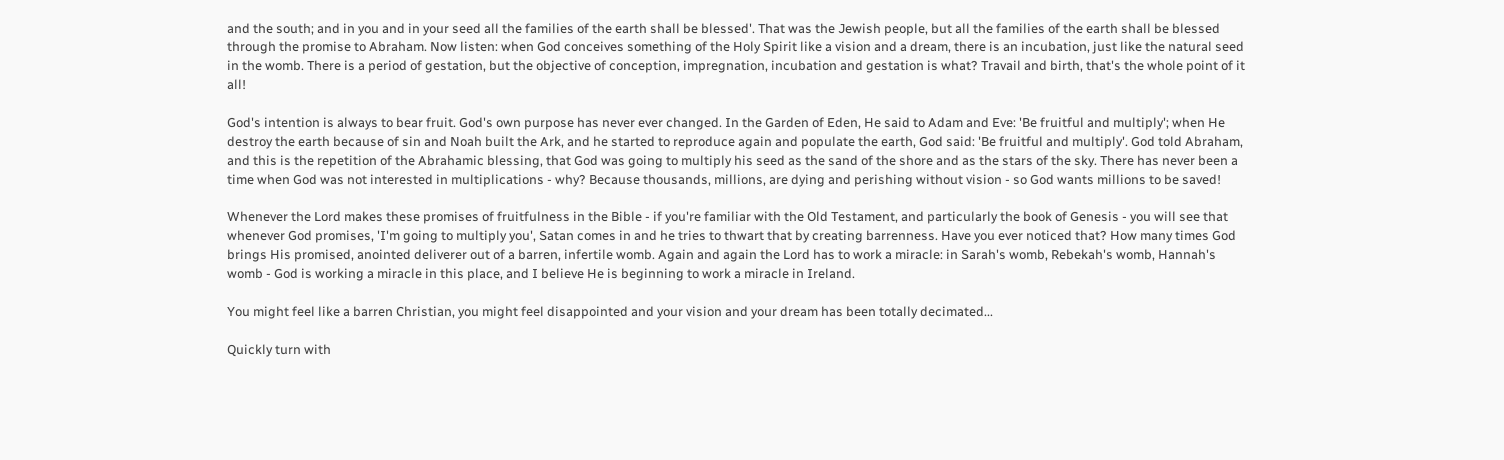and the south; and in you and in your seed all the families of the earth shall be blessed'. That was the Jewish people, but all the families of the earth shall be blessed through the promise to Abraham. Now listen: when God conceives something of the Holy Spirit like a vision and a dream, there is an incubation, just like the natural seed in the womb. There is a period of gestation, but the objective of conception, impregnation, incubation and gestation is what? Travail and birth, that's the whole point of it all!

God's intention is always to bear fruit. God's own purpose has never ever changed. In the Garden of Eden, He said to Adam and Eve: 'Be fruitful and multiply'; when He destroy the earth because of sin and Noah built the Ark, and he started to reproduce again and populate the earth, God said: 'Be fruitful and multiply'. God told Abraham, and this is the repetition of the Abrahamic blessing, that God was going to multiply his seed as the sand of the shore and as the stars of the sky. There has never been a time when God was not interested in multiplications - why? Because thousands, millions, are dying and perishing without vision - so God wants millions to be saved!

Whenever the Lord makes these promises of fruitfulness in the Bible - if you're familiar with the Old Testament, and particularly the book of Genesis - you will see that whenever God promises, 'I'm going to multiply you', Satan comes in and he tries to thwart that by creating barrenness. Have you ever noticed that? How many times God brings His promised, anointed deliverer out of a barren, infertile womb. Again and again the Lord has to work a miracle: in Sarah's womb, Rebekah's womb, Hannah's womb - God is working a miracle in this place, and I believe He is beginning to work a miracle in Ireland.

You might feel like a barren Christian, you might feel disappointed and your vision and your dream has been totally decimated...

Quickly turn with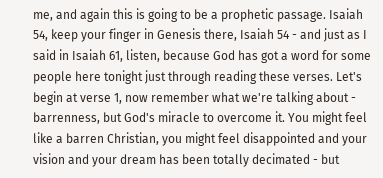me, and again this is going to be a prophetic passage. Isaiah 54, keep your finger in Genesis there, Isaiah 54 - and just as I said in Isaiah 61, listen, because God has got a word for some people here tonight just through reading these verses. Let's begin at verse 1, now remember what we're talking about - barrenness, but God's miracle to overcome it. You might feel like a barren Christian, you might feel disappointed and your vision and your dream has been totally decimated - but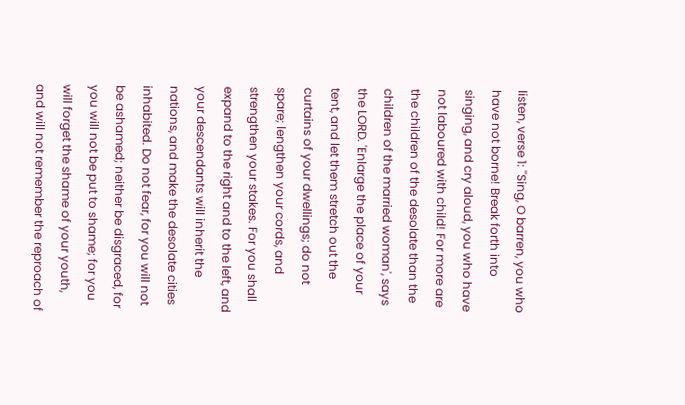listen, verse 1: ''Sing, O barren, you who have not borne! Break forth into singing, and cry aloud, you who have not laboured with child! For more are the children of the desolate than the children of the married woman', says the LORD. 'Enlarge the place of your tent, and let them stretch out the curtains of your dwellings; do not spare; lengthen your cords, and strengthen your stakes. For you shall expand to the right and to the left, and your descendants will inherit the nations, and make the desolate cities inhabited. Do not fear, for you will not be ashamed; neither be disgraced, for you will not be put to shame; for you will forget the shame of your youth, and will not remember the reproach of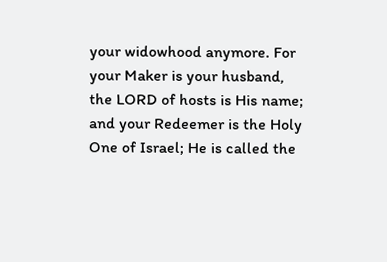your widowhood anymore. For your Maker is your husband, the LORD of hosts is His name; and your Redeemer is the Holy One of Israel; He is called the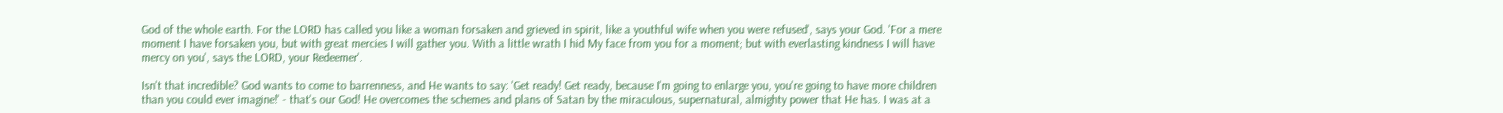God of the whole earth. For the LORD has called you like a woman forsaken and grieved in spirit, like a youthful wife when you were refused', says your God. 'For a mere moment I have forsaken you, but with great mercies I will gather you. With a little wrath I hid My face from you for a moment; but with everlasting kindness I will have mercy on you', says the LORD, your Redeemer'.

Isn't that incredible? God wants to come to barrenness, and He wants to say: 'Get ready! Get ready, because I'm going to enlarge you, you're going to have more children than you could ever imagine!' - that's our God! He overcomes the schemes and plans of Satan by the miraculous, supernatural, almighty power that He has. I was at a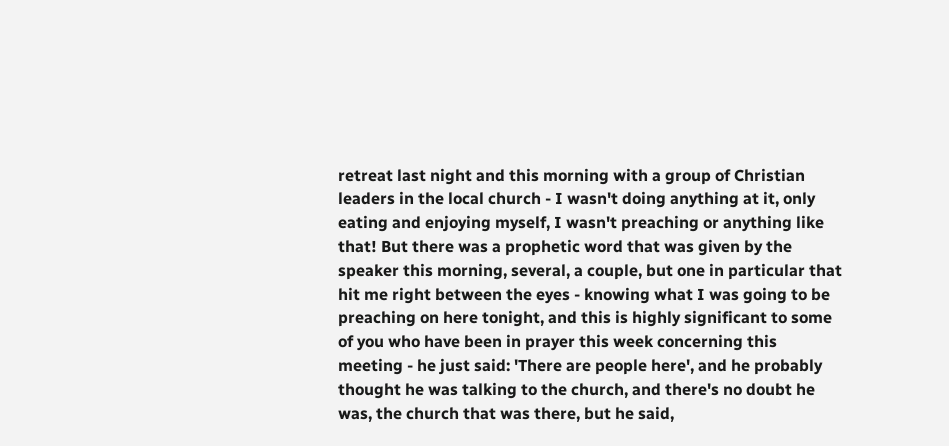retreat last night and this morning with a group of Christian leaders in the local church - I wasn't doing anything at it, only eating and enjoying myself, I wasn't preaching or anything like that! But there was a prophetic word that was given by the speaker this morning, several, a couple, but one in particular that hit me right between the eyes - knowing what I was going to be preaching on here tonight, and this is highly significant to some of you who have been in prayer this week concerning this meeting - he just said: 'There are people here', and he probably thought he was talking to the church, and there's no doubt he was, the church that was there, but he said,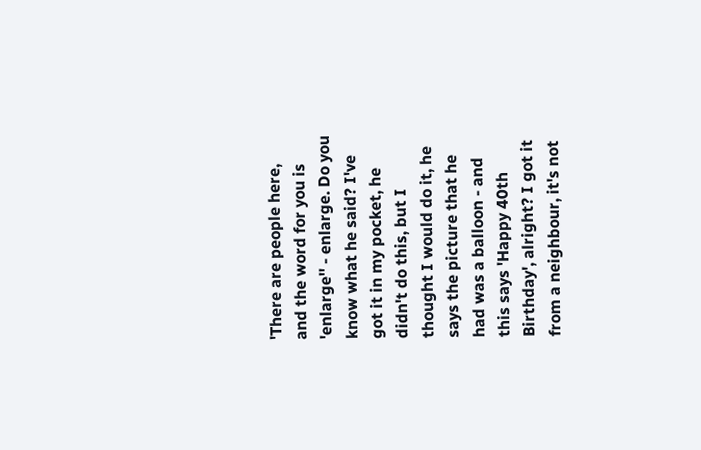'There are people here, and the word for you is 'enlarge'' - enlarge. Do you know what he said? I've got it in my pocket, he didn't do this, but I thought I would do it, he says the picture that he had was a balloon - and this says 'Happy 40th Birthday', alright? I got it from a neighbour, it's not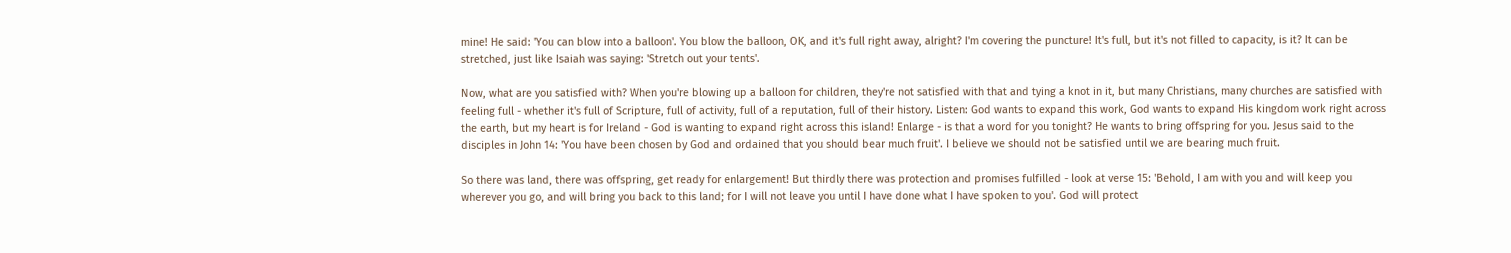mine! He said: 'You can blow into a balloon'. You blow the balloon, OK, and it's full right away, alright? I'm covering the puncture! It's full, but it's not filled to capacity, is it? It can be stretched, just like Isaiah was saying: 'Stretch out your tents'.

Now, what are you satisfied with? When you're blowing up a balloon for children, they're not satisfied with that and tying a knot in it, but many Christians, many churches are satisfied with feeling full - whether it's full of Scripture, full of activity, full of a reputation, full of their history. Listen: God wants to expand this work, God wants to expand His kingdom work right across the earth, but my heart is for Ireland - God is wanting to expand right across this island! Enlarge - is that a word for you tonight? He wants to bring offspring for you. Jesus said to the disciples in John 14: 'You have been chosen by God and ordained that you should bear much fruit'. I believe we should not be satisfied until we are bearing much fruit.

So there was land, there was offspring, get ready for enlargement! But thirdly there was protection and promises fulfilled - look at verse 15: 'Behold, I am with you and will keep you wherever you go, and will bring you back to this land; for I will not leave you until I have done what I have spoken to you'. God will protect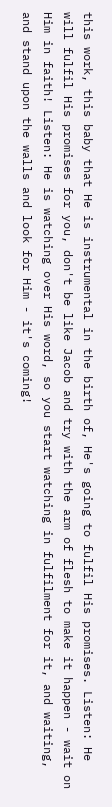this work, this baby that He is instrumental in the birth of, He's going to fulfil His promises. Listen: He will fulfil His promises for you, don't be like Jacob and try with the arm of flesh to make it happen - wait on Him in faith! Listen: He is watching over His word, so you start watching in fulfilment for it, and waiting, and stand upon the walls and look for Him - it's coming!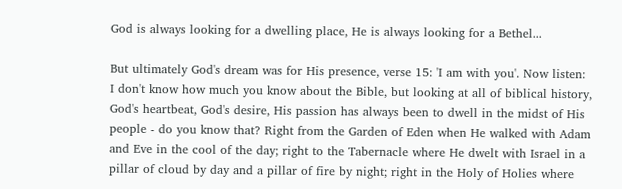God is always looking for a dwelling place, He is always looking for a Bethel...

But ultimately God's dream was for His presence, verse 15: 'I am with you'. Now listen: I don't know how much you know about the Bible, but looking at all of biblical history, God's heartbeat, God's desire, His passion has always been to dwell in the midst of His people - do you know that? Right from the Garden of Eden when He walked with Adam and Eve in the cool of the day; right to the Tabernacle where He dwelt with Israel in a pillar of cloud by day and a pillar of fire by night; right in the Holy of Holies where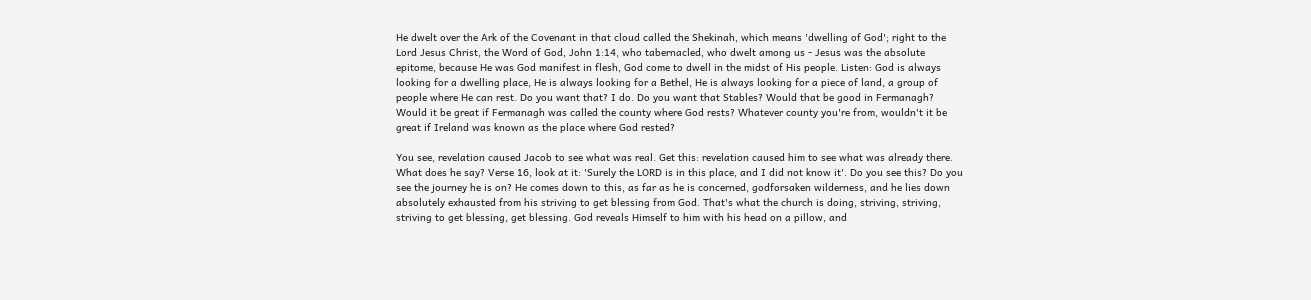He dwelt over the Ark of the Covenant in that cloud called the Shekinah, which means 'dwelling of God'; right to the Lord Jesus Christ, the Word of God, John 1:14, who tabernacled, who dwelt among us - Jesus was the absolute epitome, because He was God manifest in flesh, God come to dwell in the midst of His people. Listen: God is always looking for a dwelling place, He is always looking for a Bethel, He is always looking for a piece of land, a group of people where He can rest. Do you want that? I do. Do you want that Stables? Would that be good in Fermanagh? Would it be great if Fermanagh was called the county where God rests? Whatever county you're from, wouldn't it be great if Ireland was known as the place where God rested?

You see, revelation caused Jacob to see what was real. Get this: revelation caused him to see what was already there. What does he say? Verse 16, look at it: 'Surely the LORD is in this place, and I did not know it'. Do you see this? Do you see the journey he is on? He comes down to this, as far as he is concerned, godforsaken wilderness, and he lies down absolutely exhausted from his striving to get blessing from God. That's what the church is doing, striving, striving, striving to get blessing, get blessing. God reveals Himself to him with his head on a pillow, and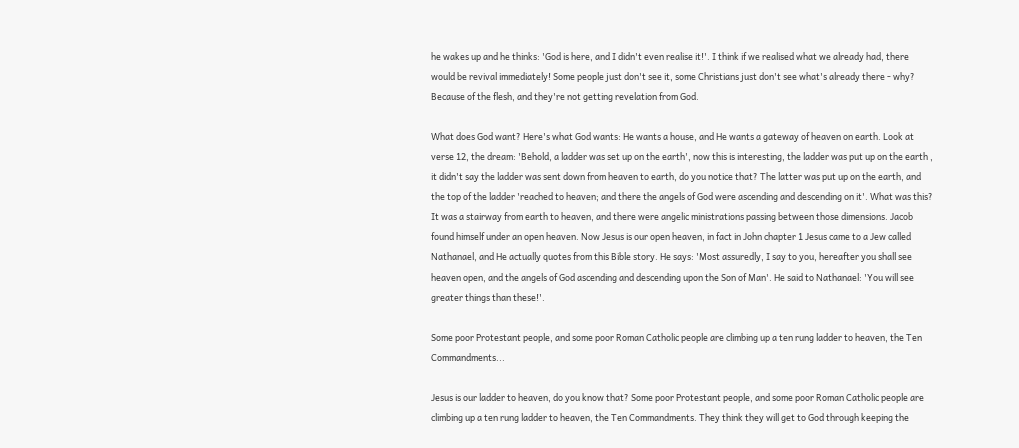he wakes up and he thinks: 'God is here, and I didn't even realise it!'. I think if we realised what we already had, there would be revival immediately! Some people just don't see it, some Christians just don't see what's already there - why? Because of the flesh, and they're not getting revelation from God.

What does God want? Here's what God wants: He wants a house, and He wants a gateway of heaven on earth. Look at verse 12, the dream: 'Behold, a ladder was set up on the earth', now this is interesting, the ladder was put up on the earth , it didn't say the ladder was sent down from heaven to earth, do you notice that? The latter was put up on the earth, and the top of the ladder 'reached to heaven; and there the angels of God were ascending and descending on it'. What was this? It was a stairway from earth to heaven, and there were angelic ministrations passing between those dimensions. Jacob found himself under an open heaven. Now Jesus is our open heaven, in fact in John chapter 1 Jesus came to a Jew called Nathanael, and He actually quotes from this Bible story. He says: 'Most assuredly, I say to you, hereafter you shall see heaven open, and the angels of God ascending and descending upon the Son of Man'. He said to Nathanael: 'You will see greater things than these!'.

Some poor Protestant people, and some poor Roman Catholic people are climbing up a ten rung ladder to heaven, the Ten Commandments...

Jesus is our ladder to heaven, do you know that? Some poor Protestant people, and some poor Roman Catholic people are climbing up a ten rung ladder to heaven, the Ten Commandments. They think they will get to God through keeping the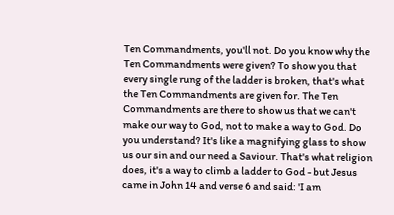Ten Commandments, you'll not. Do you know why the Ten Commandments were given? To show you that every single rung of the ladder is broken, that's what the Ten Commandments are given for. The Ten Commandments are there to show us that we can't make our way to God, not to make a way to God. Do you understand? It's like a magnifying glass to show us our sin and our need a Saviour. That's what religion does, it's a way to climb a ladder to God - but Jesus came in John 14 and verse 6 and said: 'I am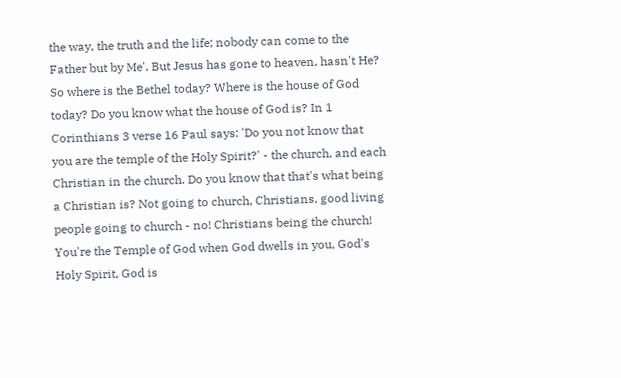the way, the truth and the life; nobody can come to the Father but by Me'. But Jesus has gone to heaven, hasn't He? So where is the Bethel today? Where is the house of God today? Do you know what the house of God is? In 1 Corinthians 3 verse 16 Paul says: 'Do you not know that you are the temple of the Holy Spirit?' - the church, and each Christian in the church. Do you know that that's what being a Christian is? Not going to church, Christians, good living people going to church - no! Christians being the church! You're the Temple of God when God dwells in you, God's Holy Spirit, God is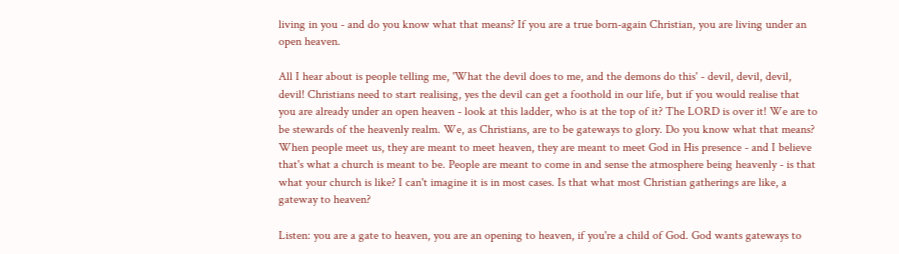living in you - and do you know what that means? If you are a true born-again Christian, you are living under an open heaven.

All I hear about is people telling me, 'What the devil does to me, and the demons do this' - devil, devil, devil, devil! Christians need to start realising, yes the devil can get a foothold in our life, but if you would realise that you are already under an open heaven - look at this ladder, who is at the top of it? The LORD is over it! We are to be stewards of the heavenly realm. We, as Christians, are to be gateways to glory. Do you know what that means? When people meet us, they are meant to meet heaven, they are meant to meet God in His presence - and I believe that's what a church is meant to be. People are meant to come in and sense the atmosphere being heavenly - is that what your church is like? I can't imagine it is in most cases. Is that what most Christian gatherings are like, a gateway to heaven?

Listen: you are a gate to heaven, you are an opening to heaven, if you're a child of God. God wants gateways to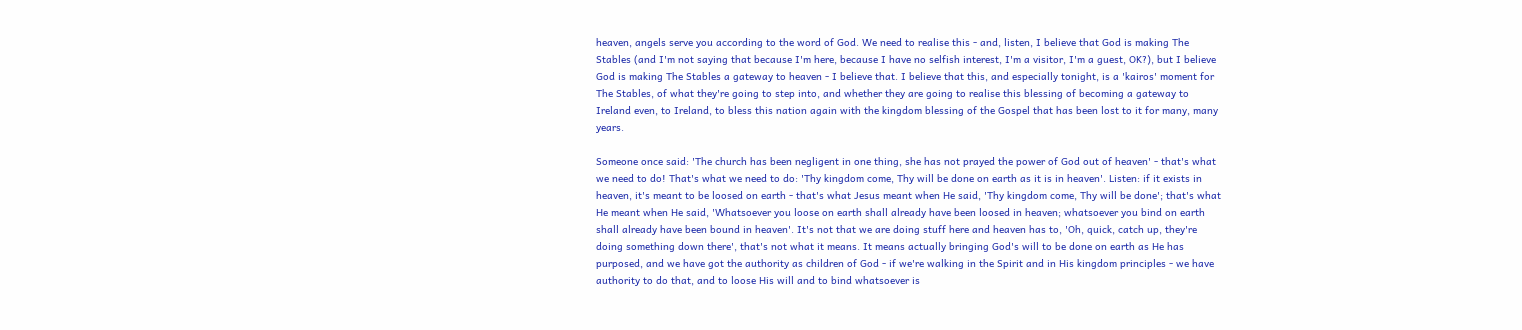heaven, angels serve you according to the word of God. We need to realise this - and, listen, I believe that God is making The Stables (and I'm not saying that because I'm here, because I have no selfish interest, I'm a visitor, I'm a guest, OK?), but I believe God is making The Stables a gateway to heaven - I believe that. I believe that this, and especially tonight, is a 'kairos' moment for The Stables, of what they're going to step into, and whether they are going to realise this blessing of becoming a gateway to Ireland even, to Ireland, to bless this nation again with the kingdom blessing of the Gospel that has been lost to it for many, many years.

Someone once said: 'The church has been negligent in one thing, she has not prayed the power of God out of heaven' - that's what we need to do! That's what we need to do: 'Thy kingdom come, Thy will be done on earth as it is in heaven'. Listen: if it exists in heaven, it's meant to be loosed on earth - that's what Jesus meant when He said, 'Thy kingdom come, Thy will be done'; that's what He meant when He said, 'Whatsoever you loose on earth shall already have been loosed in heaven; whatsoever you bind on earth shall already have been bound in heaven'. It's not that we are doing stuff here and heaven has to, 'Oh, quick, catch up, they're doing something down there', that's not what it means. It means actually bringing God's will to be done on earth as He has purposed, and we have got the authority as children of God - if we're walking in the Spirit and in His kingdom principles - we have authority to do that, and to loose His will and to bind whatsoever is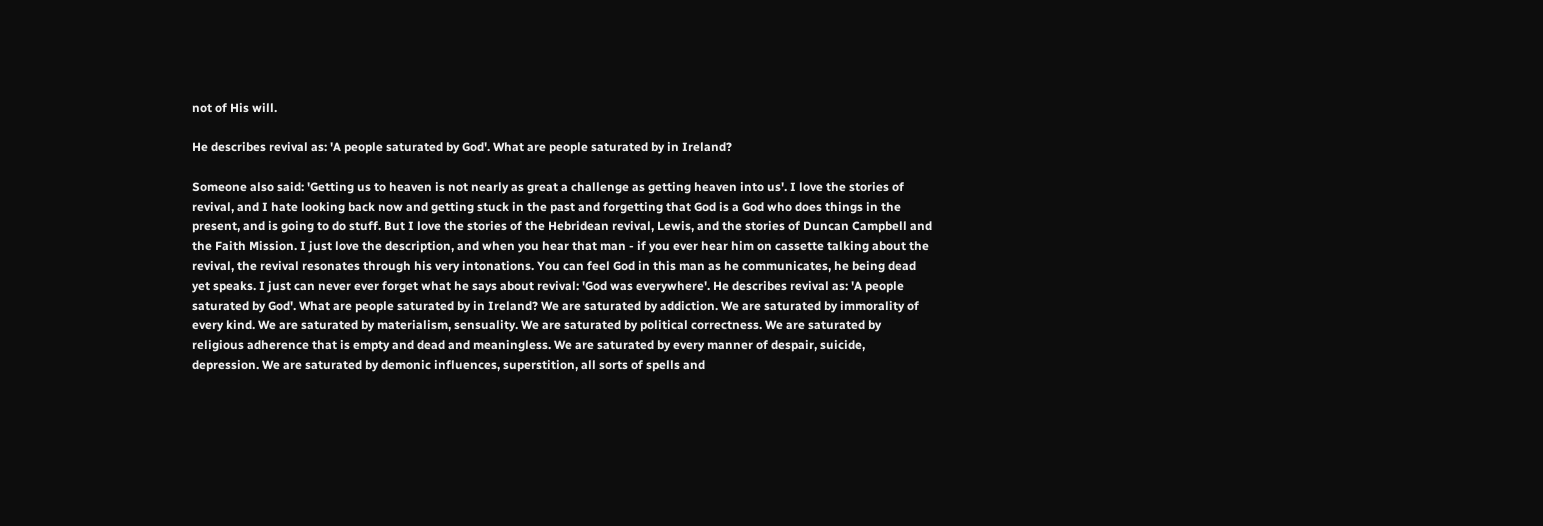not of His will.

He describes revival as: 'A people saturated by God'. What are people saturated by in Ireland?

Someone also said: 'Getting us to heaven is not nearly as great a challenge as getting heaven into us'. I love the stories of revival, and I hate looking back now and getting stuck in the past and forgetting that God is a God who does things in the present, and is going to do stuff. But I love the stories of the Hebridean revival, Lewis, and the stories of Duncan Campbell and the Faith Mission. I just love the description, and when you hear that man - if you ever hear him on cassette talking about the revival, the revival resonates through his very intonations. You can feel God in this man as he communicates, he being dead yet speaks. I just can never ever forget what he says about revival: 'God was everywhere'. He describes revival as: 'A people saturated by God'. What are people saturated by in Ireland? We are saturated by addiction. We are saturated by immorality of every kind. We are saturated by materialism, sensuality. We are saturated by political correctness. We are saturated by religious adherence that is empty and dead and meaningless. We are saturated by every manner of despair, suicide, depression. We are saturated by demonic influences, superstition, all sorts of spells and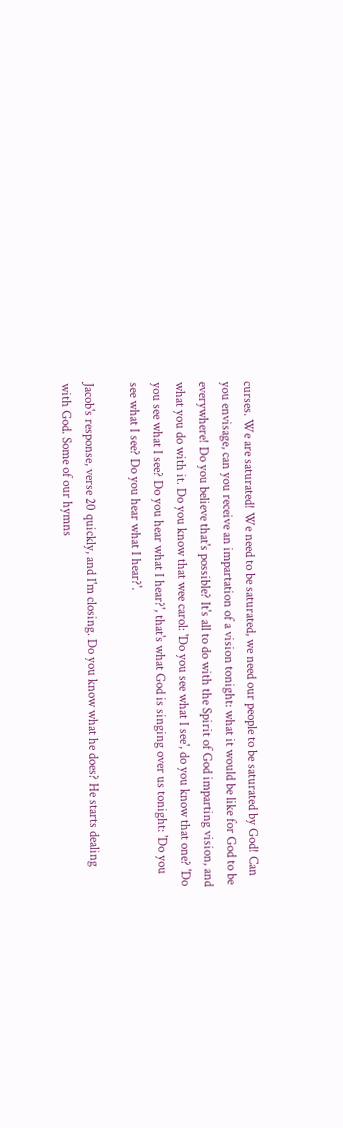curses. We are saturated! We need to be saturated, we need our people to be saturated by God! Can you envisage, can you receive an impartation of a vision tonight: what it would be like for God to be everywhere! Do you believe that's possible? It's all to do with the Spirit of God imparting vision, and what you do with it. Do you know that wee carol: 'Do you see what I see', do you know that one? 'Do you see what I see? Do you hear what I hear?', that's what God is singing over us tonight: 'Do you see what I see? Do you hear what I hear?'.

Jacob's response, verse 20 quickly, and I'm closing. Do you know what he does? He starts dealing with God. Some of our hymns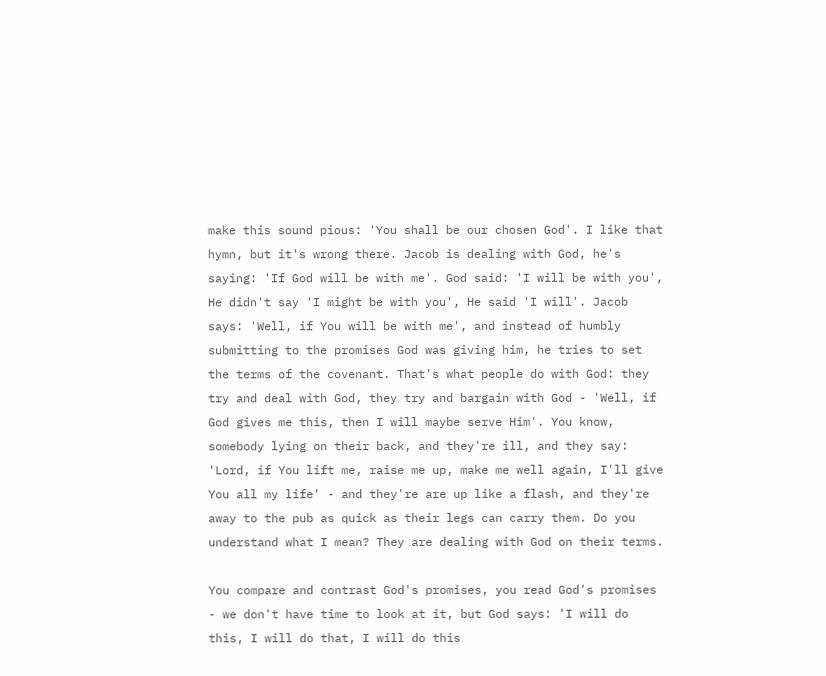make this sound pious: 'You shall be our chosen God'. I like that hymn, but it's wrong there. Jacob is dealing with God, he's saying: 'If God will be with me'. God said: 'I will be with you', He didn't say 'I might be with you', He said 'I will'. Jacob says: 'Well, if You will be with me', and instead of humbly submitting to the promises God was giving him, he tries to set the terms of the covenant. That's what people do with God: they try and deal with God, they try and bargain with God - 'Well, if God gives me this, then I will maybe serve Him'. You know, somebody lying on their back, and they're ill, and they say: 'Lord, if You lift me, raise me up, make me well again, I'll give You all my life' - and they're are up like a flash, and they're away to the pub as quick as their legs can carry them. Do you understand what I mean? They are dealing with God on their terms.

You compare and contrast God's promises, you read God's promises - we don't have time to look at it, but God says: 'I will do this, I will do that, I will do this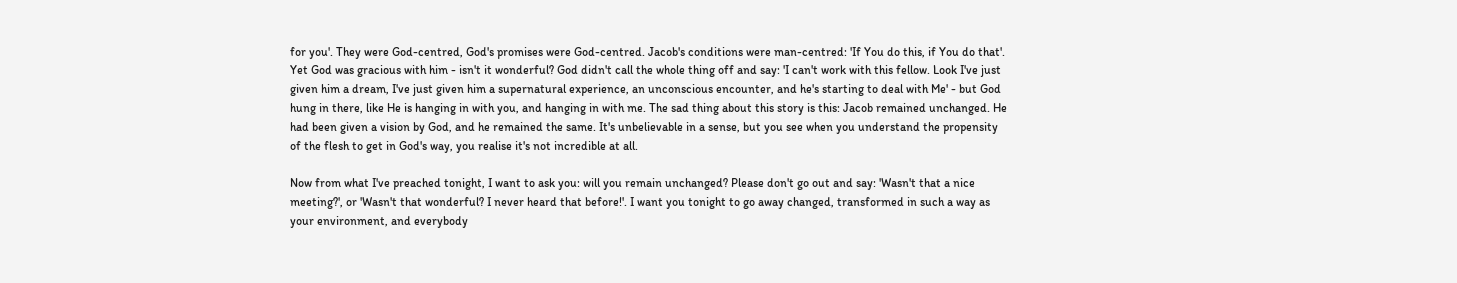for you'. They were God-centred, God's promises were God-centred. Jacob's conditions were man-centred: 'If You do this, if You do that'. Yet God was gracious with him - isn't it wonderful? God didn't call the whole thing off and say: 'I can't work with this fellow. Look I've just given him a dream, I've just given him a supernatural experience, an unconscious encounter, and he's starting to deal with Me' - but God hung in there, like He is hanging in with you, and hanging in with me. The sad thing about this story is this: Jacob remained unchanged. He had been given a vision by God, and he remained the same. It's unbelievable in a sense, but you see when you understand the propensity of the flesh to get in God's way, you realise it's not incredible at all.

Now from what I've preached tonight, I want to ask you: will you remain unchanged? Please don't go out and say: 'Wasn't that a nice meeting?', or 'Wasn't that wonderful? I never heard that before!'. I want you tonight to go away changed, transformed in such a way as your environment, and everybody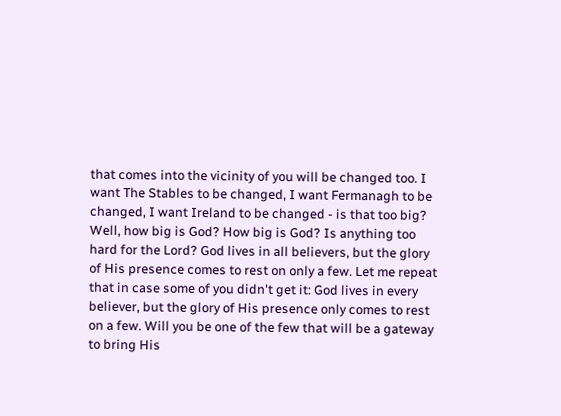that comes into the vicinity of you will be changed too. I want The Stables to be changed, I want Fermanagh to be changed, I want Ireland to be changed - is that too big? Well, how big is God? How big is God? Is anything too hard for the Lord? God lives in all believers, but the glory of His presence comes to rest on only a few. Let me repeat that in case some of you didn't get it: God lives in every believer, but the glory of His presence only comes to rest on a few. Will you be one of the few that will be a gateway to bring His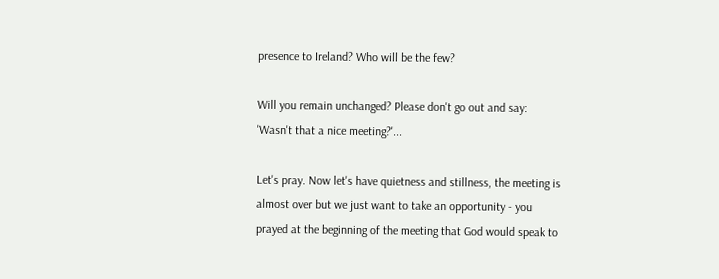presence to Ireland? Who will be the few?

Will you remain unchanged? Please don't go out and say: 'Wasn't that a nice meeting?'...

Let's pray. Now let's have quietness and stillness, the meeting is almost over but we just want to take an opportunity - you prayed at the beginning of the meeting that God would speak to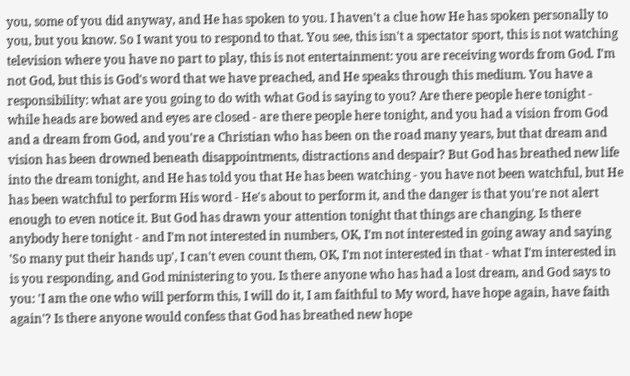you, some of you did anyway, and He has spoken to you. I haven't a clue how He has spoken personally to you, but you know. So I want you to respond to that. You see, this isn't a spectator sport, this is not watching television where you have no part to play, this is not entertainment: you are receiving words from God. I'm not God, but this is God's word that we have preached, and He speaks through this medium. You have a responsibility: what are you going to do with what God is saying to you? Are there people here tonight - while heads are bowed and eyes are closed - are there people here tonight, and you had a vision from God and a dream from God, and you're a Christian who has been on the road many years, but that dream and vision has been drowned beneath disappointments, distractions and despair? But God has breathed new life into the dream tonight, and He has told you that He has been watching - you have not been watchful, but He has been watchful to perform His word - He's about to perform it, and the danger is that you're not alert enough to even notice it. But God has drawn your attention tonight that things are changing. Is there anybody here tonight - and I'm not interested in numbers, OK, I'm not interested in going away and saying 'So many put their hands up', I can't even count them, OK, I'm not interested in that - what I'm interested in is you responding, and God ministering to you. Is there anyone who has had a lost dream, and God says to you: 'I am the one who will perform this, I will do it, I am faithful to My word, have hope again, have faith again'? Is there anyone would confess that God has breathed new hope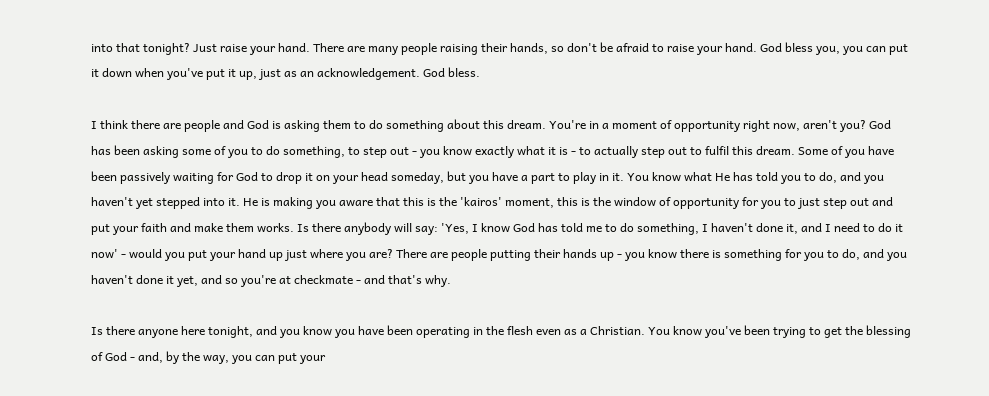into that tonight? Just raise your hand. There are many people raising their hands, so don't be afraid to raise your hand. God bless you, you can put it down when you've put it up, just as an acknowledgement. God bless.

I think there are people and God is asking them to do something about this dream. You're in a moment of opportunity right now, aren't you? God has been asking some of you to do something, to step out - you know exactly what it is - to actually step out to fulfil this dream. Some of you have been passively waiting for God to drop it on your head someday, but you have a part to play in it. You know what He has told you to do, and you haven't yet stepped into it. He is making you aware that this is the 'kairos' moment, this is the window of opportunity for you to just step out and put your faith and make them works. Is there anybody will say: 'Yes, I know God has told me to do something, I haven't done it, and I need to do it now' - would you put your hand up just where you are? There are people putting their hands up - you know there is something for you to do, and you haven't done it yet, and so you're at checkmate - and that's why.

Is there anyone here tonight, and you know you have been operating in the flesh even as a Christian. You know you've been trying to get the blessing of God - and, by the way, you can put your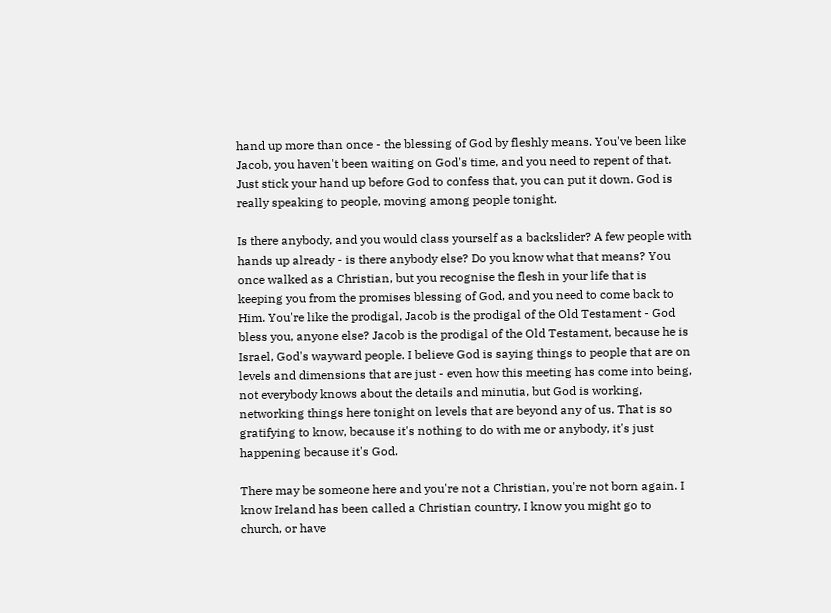hand up more than once - the blessing of God by fleshly means. You've been like Jacob, you haven't been waiting on God's time, and you need to repent of that. Just stick your hand up before God to confess that, you can put it down. God is really speaking to people, moving among people tonight.

Is there anybody, and you would class yourself as a backslider? A few people with hands up already - is there anybody else? Do you know what that means? You once walked as a Christian, but you recognise the flesh in your life that is keeping you from the promises blessing of God, and you need to come back to Him. You're like the prodigal, Jacob is the prodigal of the Old Testament - God bless you, anyone else? Jacob is the prodigal of the Old Testament, because he is Israel, God's wayward people. I believe God is saying things to people that are on levels and dimensions that are just - even how this meeting has come into being, not everybody knows about the details and minutia, but God is working, networking things here tonight on levels that are beyond any of us. That is so gratifying to know, because it's nothing to do with me or anybody, it's just happening because it's God.

There may be someone here and you're not a Christian, you're not born again. I know Ireland has been called a Christian country, I know you might go to church, or have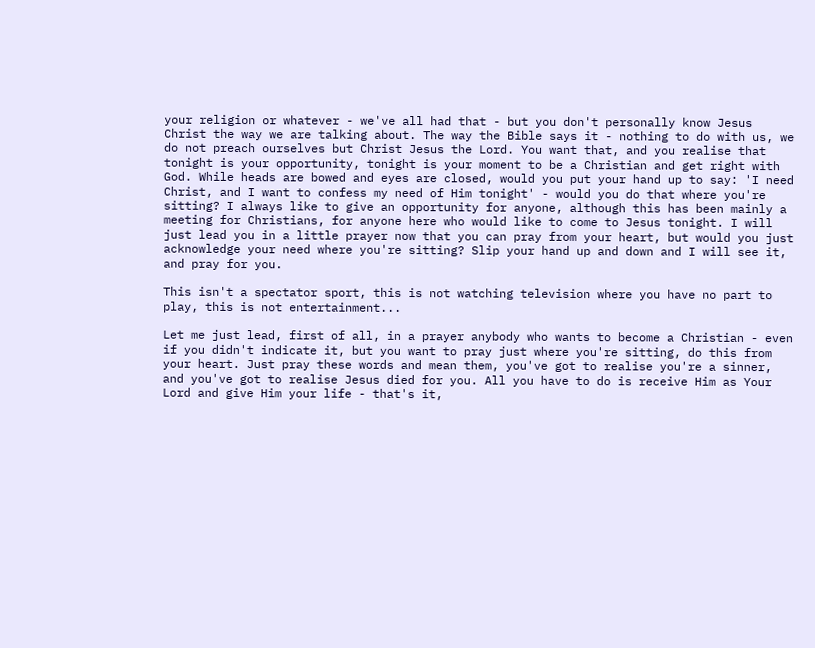your religion or whatever - we've all had that - but you don't personally know Jesus Christ the way we are talking about. The way the Bible says it - nothing to do with us, we do not preach ourselves but Christ Jesus the Lord. You want that, and you realise that tonight is your opportunity, tonight is your moment to be a Christian and get right with God. While heads are bowed and eyes are closed, would you put your hand up to say: 'I need Christ, and I want to confess my need of Him tonight' - would you do that where you're sitting? I always like to give an opportunity for anyone, although this has been mainly a meeting for Christians, for anyone here who would like to come to Jesus tonight. I will just lead you in a little prayer now that you can pray from your heart, but would you just acknowledge your need where you're sitting? Slip your hand up and down and I will see it, and pray for you.

This isn't a spectator sport, this is not watching television where you have no part to play, this is not entertainment...

Let me just lead, first of all, in a prayer anybody who wants to become a Christian - even if you didn't indicate it, but you want to pray just where you're sitting, do this from your heart. Just pray these words and mean them, you've got to realise you're a sinner, and you've got to realise Jesus died for you. All you have to do is receive Him as Your Lord and give Him your life - that's it,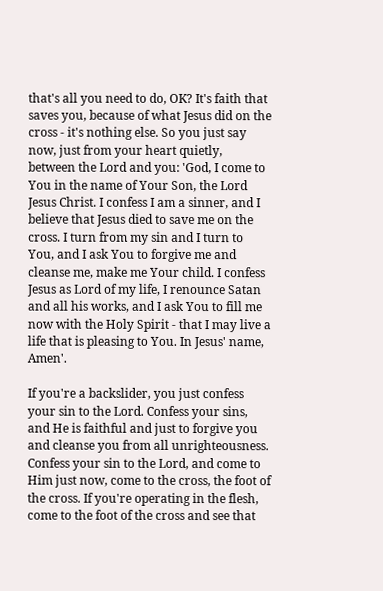that's all you need to do, OK? It's faith that saves you, because of what Jesus did on the cross - it's nothing else. So you just say now, just from your heart quietly, between the Lord and you: 'God, I come to You in the name of Your Son, the Lord Jesus Christ. I confess I am a sinner, and I believe that Jesus died to save me on the cross. I turn from my sin and I turn to You, and I ask You to forgive me and cleanse me, make me Your child. I confess Jesus as Lord of my life, I renounce Satan and all his works, and I ask You to fill me now with the Holy Spirit - that I may live a life that is pleasing to You. In Jesus' name, Amen'.

If you're a backslider, you just confess your sin to the Lord. Confess your sins, and He is faithful and just to forgive you and cleanse you from all unrighteousness. Confess your sin to the Lord, and come to Him just now, come to the cross, the foot of the cross. If you're operating in the flesh, come to the foot of the cross and see that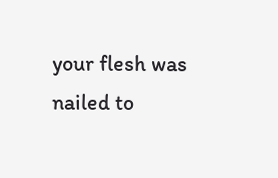your flesh was nailed to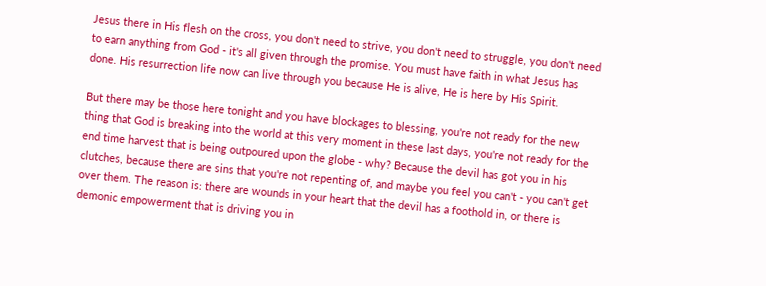Jesus there in His flesh on the cross, you don't need to strive, you don't need to struggle, you don't need to earn anything from God - it's all given through the promise. You must have faith in what Jesus has done. His resurrection life now can live through you because He is alive, He is here by His Spirit.

But there may be those here tonight and you have blockages to blessing, you're not ready for the new thing that God is breaking into the world at this very moment in these last days, you're not ready for the end time harvest that is being outpoured upon the globe - why? Because the devil has got you in his clutches, because there are sins that you're not repenting of, and maybe you feel you can't - you can't get over them. The reason is: there are wounds in your heart that the devil has a foothold in, or there is demonic empowerment that is driving you in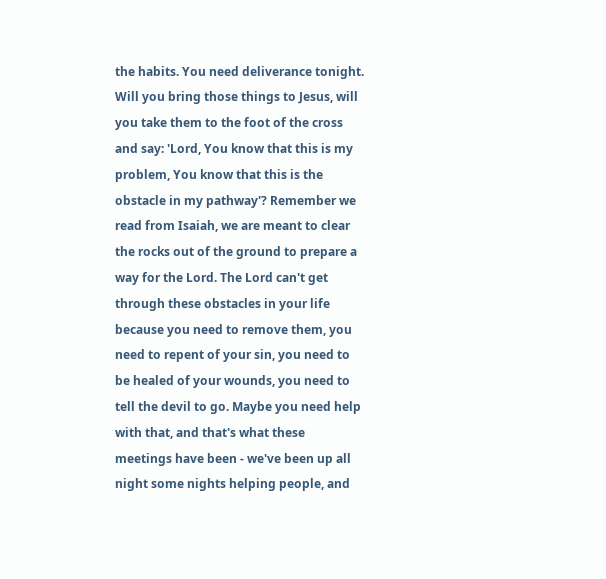the habits. You need deliverance tonight. Will you bring those things to Jesus, will you take them to the foot of the cross and say: 'Lord, You know that this is my problem, You know that this is the obstacle in my pathway'? Remember we read from Isaiah, we are meant to clear the rocks out of the ground to prepare a way for the Lord. The Lord can't get through these obstacles in your life because you need to remove them, you need to repent of your sin, you need to be healed of your wounds, you need to tell the devil to go. Maybe you need help with that, and that's what these meetings have been - we've been up all night some nights helping people, and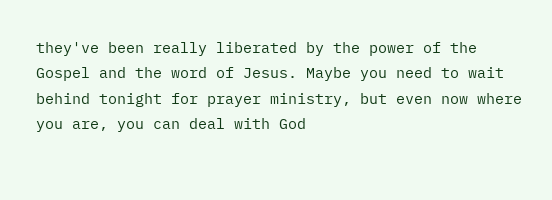they've been really liberated by the power of the Gospel and the word of Jesus. Maybe you need to wait behind tonight for prayer ministry, but even now where you are, you can deal with God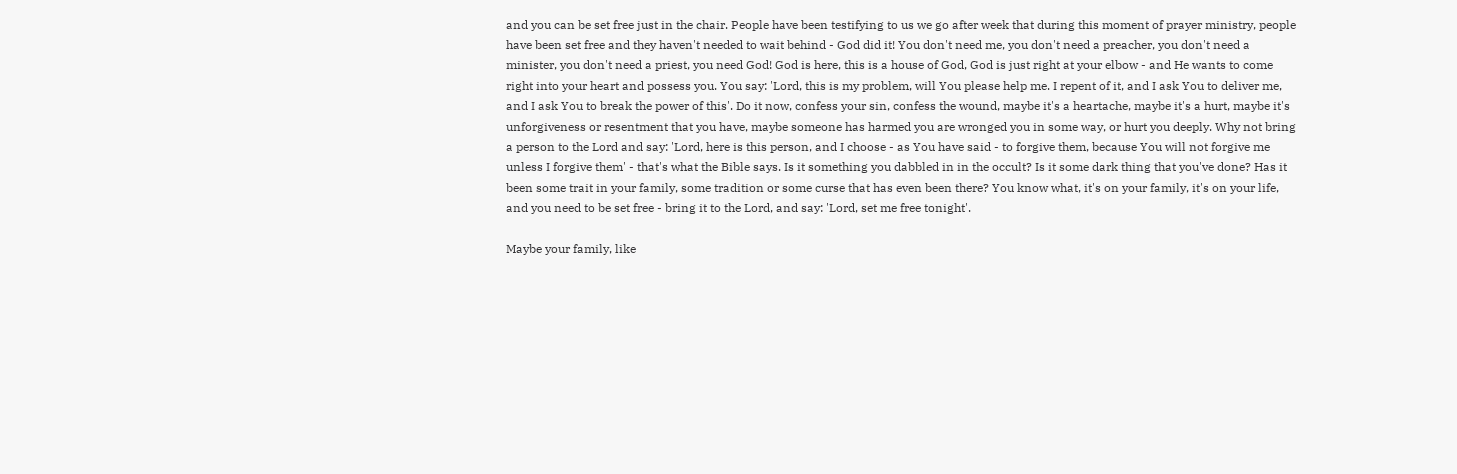and you can be set free just in the chair. People have been testifying to us we go after week that during this moment of prayer ministry, people have been set free and they haven't needed to wait behind - God did it! You don't need me, you don't need a preacher, you don't need a minister, you don't need a priest, you need God! God is here, this is a house of God, God is just right at your elbow - and He wants to come right into your heart and possess you. You say: 'Lord, this is my problem, will You please help me. I repent of it, and I ask You to deliver me, and I ask You to break the power of this'. Do it now, confess your sin, confess the wound, maybe it's a heartache, maybe it's a hurt, maybe it's unforgiveness or resentment that you have, maybe someone has harmed you are wronged you in some way, or hurt you deeply. Why not bring a person to the Lord and say: 'Lord, here is this person, and I choose - as You have said - to forgive them, because You will not forgive me unless I forgive them' - that's what the Bible says. Is it something you dabbled in in the occult? Is it some dark thing that you've done? Has it been some trait in your family, some tradition or some curse that has even been there? You know what, it's on your family, it's on your life, and you need to be set free - bring it to the Lord, and say: 'Lord, set me free tonight'.

Maybe your family, like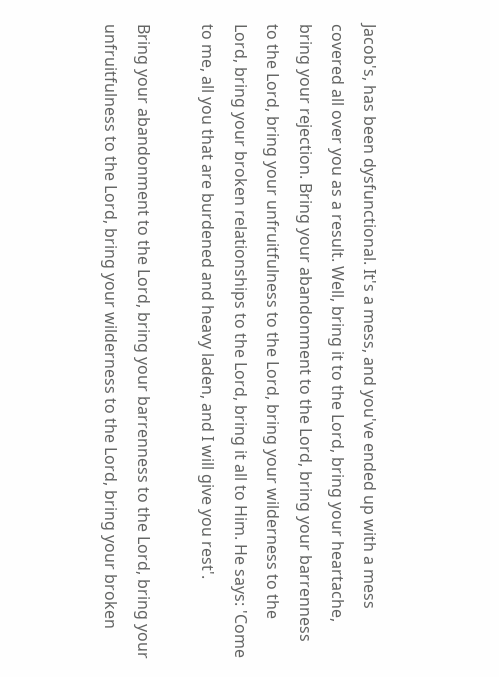Jacob's, has been dysfunctional. It's a mess, and you've ended up with a mess covered all over you as a result. Well, bring it to the Lord, bring your heartache, bring your rejection. Bring your abandonment to the Lord, bring your barrenness to the Lord, bring your unfruitfulness to the Lord, bring your wilderness to the Lord, bring your broken relationships to the Lord, bring it all to Him. He says: 'Come to me, all you that are burdened and heavy laden, and I will give you rest'.

Bring your abandonment to the Lord, bring your barrenness to the Lord, bring your unfruitfulness to the Lord, bring your wilderness to the Lord, bring your broken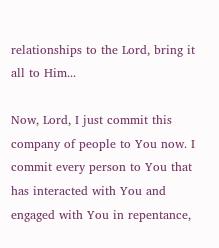relationships to the Lord, bring it all to Him...

Now, Lord, I just commit this company of people to You now. I commit every person to You that has interacted with You and engaged with You in repentance,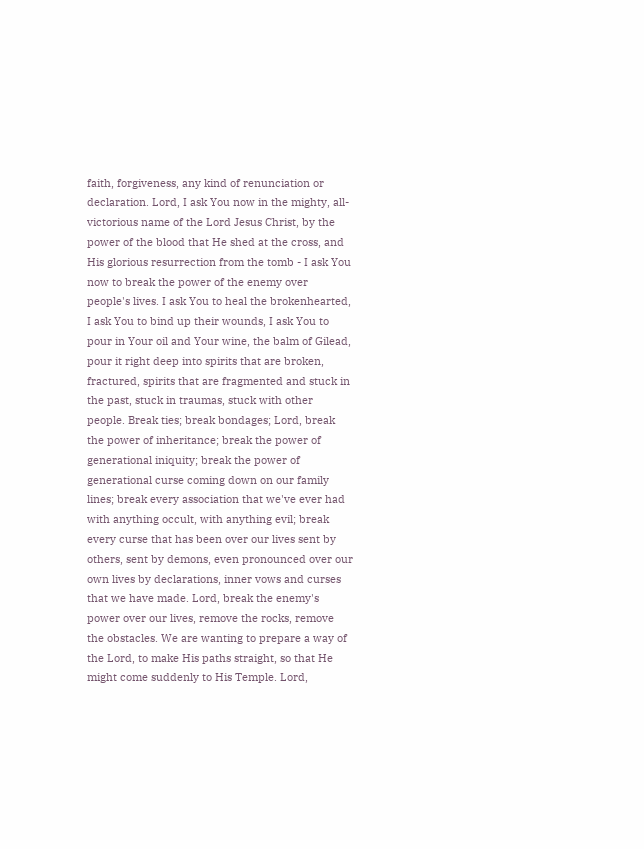faith, forgiveness, any kind of renunciation or declaration. Lord, I ask You now in the mighty, all-victorious name of the Lord Jesus Christ, by the power of the blood that He shed at the cross, and His glorious resurrection from the tomb - I ask You now to break the power of the enemy over people's lives. I ask You to heal the brokenhearted, I ask You to bind up their wounds, I ask You to pour in Your oil and Your wine, the balm of Gilead, pour it right deep into spirits that are broken, fractured, spirits that are fragmented and stuck in the past, stuck in traumas, stuck with other people. Break ties; break bondages; Lord, break the power of inheritance; break the power of generational iniquity; break the power of generational curse coming down on our family lines; break every association that we've ever had with anything occult, with anything evil; break every curse that has been over our lives sent by others, sent by demons, even pronounced over our own lives by declarations, inner vows and curses that we have made. Lord, break the enemy's power over our lives, remove the rocks, remove the obstacles. We are wanting to prepare a way of the Lord, to make His paths straight, so that He might come suddenly to His Temple. Lord,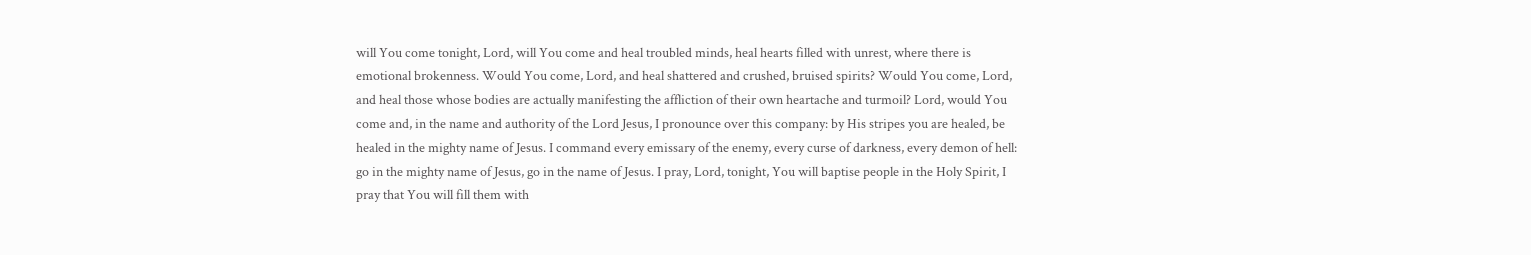will You come tonight, Lord, will You come and heal troubled minds, heal hearts filled with unrest, where there is emotional brokenness. Would You come, Lord, and heal shattered and crushed, bruised spirits? Would You come, Lord, and heal those whose bodies are actually manifesting the affliction of their own heartache and turmoil? Lord, would You come and, in the name and authority of the Lord Jesus, I pronounce over this company: by His stripes you are healed, be healed in the mighty name of Jesus. I command every emissary of the enemy, every curse of darkness, every demon of hell: go in the mighty name of Jesus, go in the name of Jesus. I pray, Lord, tonight, You will baptise people in the Holy Spirit, I pray that You will fill them with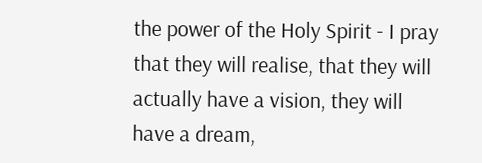the power of the Holy Spirit - I pray that they will realise, that they will actually have a vision, they will have a dream,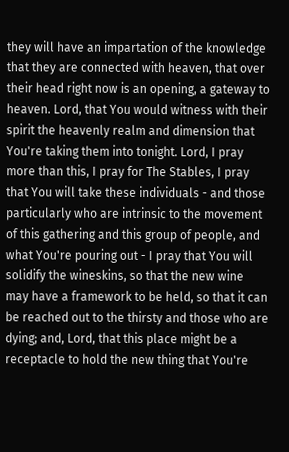they will have an impartation of the knowledge that they are connected with heaven, that over their head right now is an opening, a gateway to heaven. Lord, that You would witness with their spirit the heavenly realm and dimension that You're taking them into tonight. Lord, I pray more than this, I pray for The Stables, I pray that You will take these individuals - and those particularly who are intrinsic to the movement of this gathering and this group of people, and what You're pouring out - I pray that You will solidify the wineskins, so that the new wine may have a framework to be held, so that it can be reached out to the thirsty and those who are dying; and, Lord, that this place might be a receptacle to hold the new thing that You're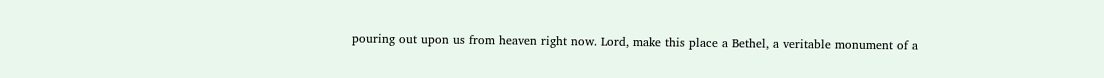pouring out upon us from heaven right now. Lord, make this place a Bethel, a veritable monument of a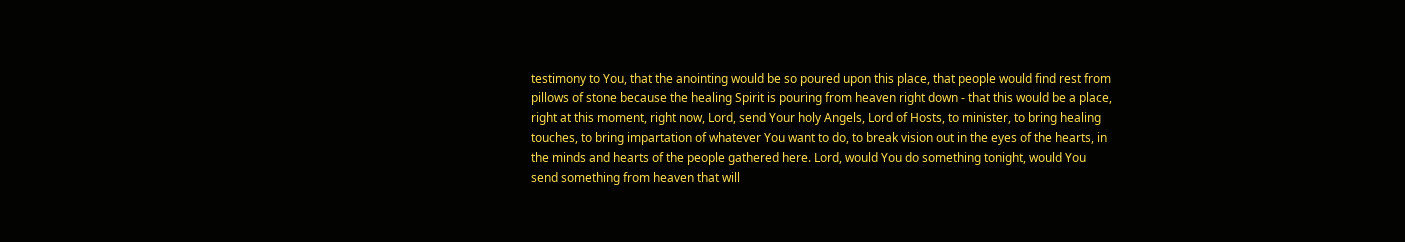testimony to You, that the anointing would be so poured upon this place, that people would find rest from pillows of stone because the healing Spirit is pouring from heaven right down - that this would be a place, right at this moment, right now, Lord, send Your holy Angels, Lord of Hosts, to minister, to bring healing touches, to bring impartation of whatever You want to do, to break vision out in the eyes of the hearts, in the minds and hearts of the people gathered here. Lord, would You do something tonight, would You send something from heaven that will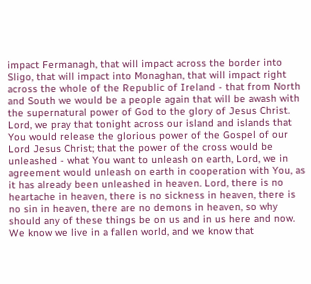impact Fermanagh, that will impact across the border into Sligo, that will impact into Monaghan, that will impact right across the whole of the Republic of Ireland - that from North and South we would be a people again that will be awash with the supernatural power of God to the glory of Jesus Christ. Lord, we pray that tonight across our island and islands that You would release the glorious power of the Gospel of our Lord Jesus Christ; that the power of the cross would be unleashed - what You want to unleash on earth, Lord, we in agreement would unleash on earth in cooperation with You, as it has already been unleashed in heaven. Lord, there is no heartache in heaven, there is no sickness in heaven, there is no sin in heaven, there are no demons in heaven, so why should any of these things be on us and in us here and now. We know we live in a fallen world, and we know that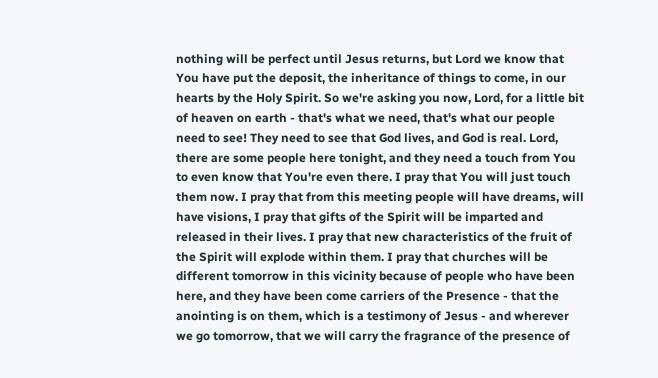nothing will be perfect until Jesus returns, but Lord we know that You have put the deposit, the inheritance of things to come, in our hearts by the Holy Spirit. So we're asking you now, Lord, for a little bit of heaven on earth - that's what we need, that's what our people need to see! They need to see that God lives, and God is real. Lord, there are some people here tonight, and they need a touch from You to even know that You're even there. I pray that You will just touch them now. I pray that from this meeting people will have dreams, will have visions, I pray that gifts of the Spirit will be imparted and released in their lives. I pray that new characteristics of the fruit of the Spirit will explode within them. I pray that churches will be different tomorrow in this vicinity because of people who have been here, and they have been come carriers of the Presence - that the anointing is on them, which is a testimony of Jesus - and wherever we go tomorrow, that we will carry the fragrance of the presence of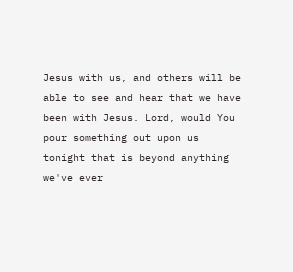Jesus with us, and others will be able to see and hear that we have been with Jesus. Lord, would You pour something out upon us tonight that is beyond anything we've ever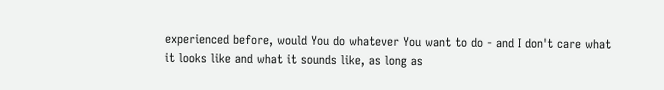experienced before, would You do whatever You want to do - and I don't care what it looks like and what it sounds like, as long as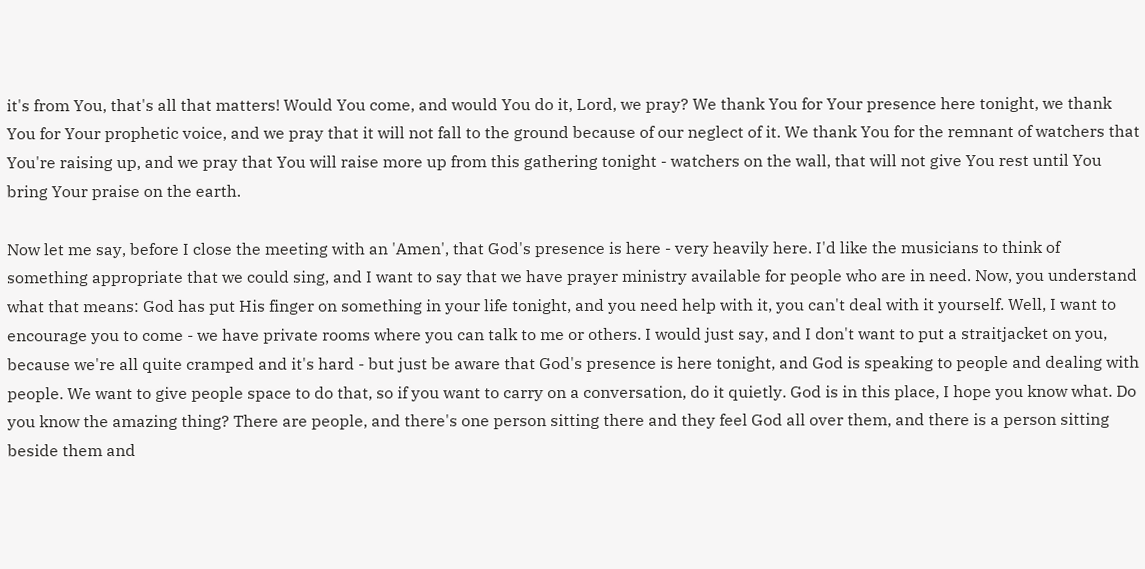it's from You, that's all that matters! Would You come, and would You do it, Lord, we pray? We thank You for Your presence here tonight, we thank You for Your prophetic voice, and we pray that it will not fall to the ground because of our neglect of it. We thank You for the remnant of watchers that You're raising up, and we pray that You will raise more up from this gathering tonight - watchers on the wall, that will not give You rest until You bring Your praise on the earth.

Now let me say, before I close the meeting with an 'Amen', that God's presence is here - very heavily here. I'd like the musicians to think of something appropriate that we could sing, and I want to say that we have prayer ministry available for people who are in need. Now, you understand what that means: God has put His finger on something in your life tonight, and you need help with it, you can't deal with it yourself. Well, I want to encourage you to come - we have private rooms where you can talk to me or others. I would just say, and I don't want to put a straitjacket on you, because we're all quite cramped and it's hard - but just be aware that God's presence is here tonight, and God is speaking to people and dealing with people. We want to give people space to do that, so if you want to carry on a conversation, do it quietly. God is in this place, I hope you know what. Do you know the amazing thing? There are people, and there's one person sitting there and they feel God all over them, and there is a person sitting beside them and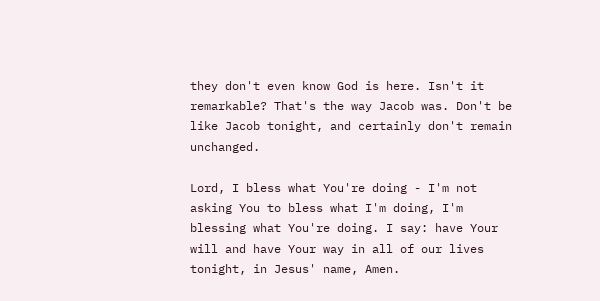they don't even know God is here. Isn't it remarkable? That's the way Jacob was. Don't be like Jacob tonight, and certainly don't remain unchanged.

Lord, I bless what You're doing - I'm not asking You to bless what I'm doing, I'm blessing what You're doing. I say: have Your will and have Your way in all of our lives tonight, in Jesus' name, Amen.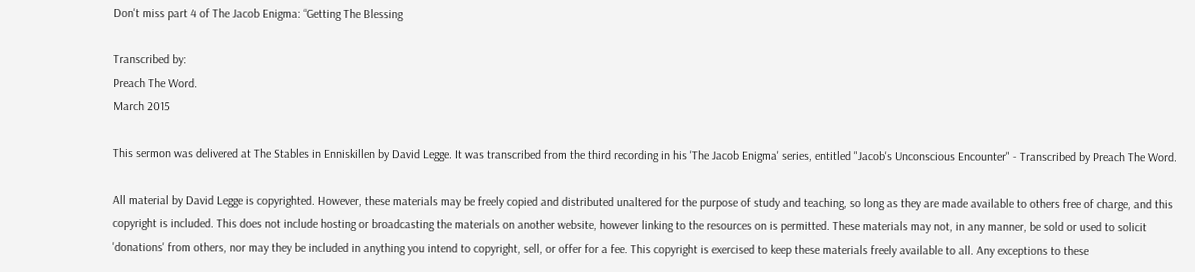Don't miss part 4 of The Jacob Enigma: “Getting The Blessing

Transcribed by:
Preach The Word.
March 2015

This sermon was delivered at The Stables in Enniskillen by David Legge. It was transcribed from the third recording in his 'The Jacob Enigma' series, entitled "Jacob's Unconscious Encounter" - Transcribed by Preach The Word.

All material by David Legge is copyrighted. However, these materials may be freely copied and distributed unaltered for the purpose of study and teaching, so long as they are made available to others free of charge, and this copyright is included. This does not include hosting or broadcasting the materials on another website, however linking to the resources on is permitted. These materials may not, in any manner, be sold or used to solicit 'donations' from others, nor may they be included in anything you intend to copyright, sell, or offer for a fee. This copyright is exercised to keep these materials freely available to all. Any exceptions to these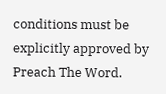conditions must be explicitly approved by Preach The Word.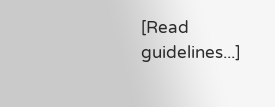[Read guidelines...]